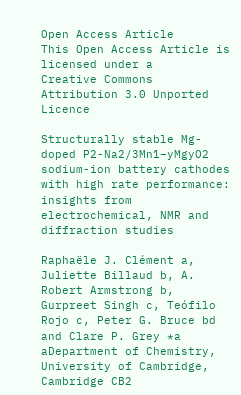Open Access Article
This Open Access Article is licensed under a
Creative Commons Attribution 3.0 Unported Licence

Structurally stable Mg-doped P2-Na2/3Mn1−yMgyO2 sodium-ion battery cathodes with high rate performance: insights from electrochemical, NMR and diffraction studies

Raphaële J. Clément a, Juliette Billaud b, A. Robert Armstrong b, Gurpreet Singh c, Teófilo Rojo c, Peter G. Bruce bd and Clare P. Grey *a
aDepartment of Chemistry, University of Cambridge, Cambridge CB2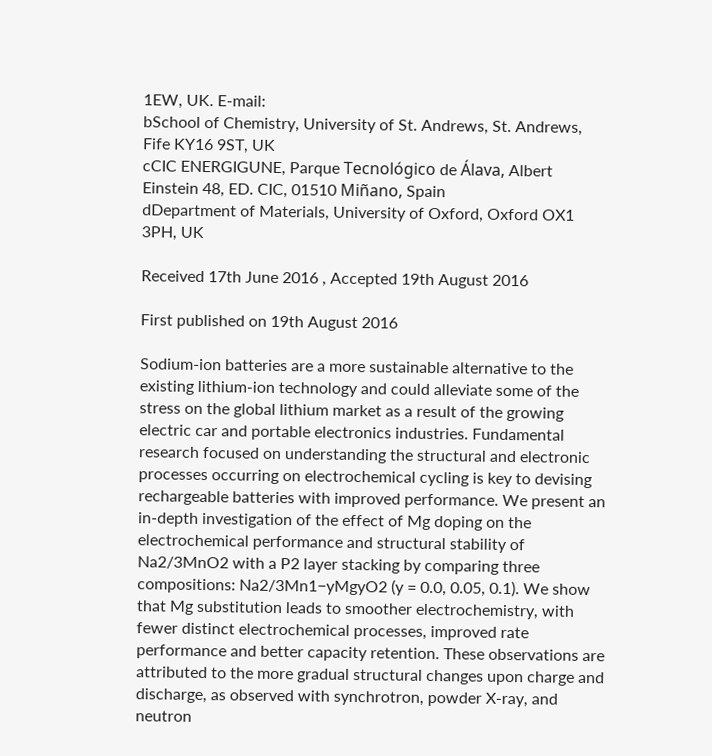1EW, UK. E-mail:
bSchool of Chemistry, University of St. Andrews, St. Andrews, Fife KY16 9ST, UK
cCIC ENERGIGUNE, Parque Tecnológico de Álava, Albert Einstein 48, ED. CIC, 01510 Miñano, Spain
dDepartment of Materials, University of Oxford, Oxford OX1 3PH, UK

Received 17th June 2016 , Accepted 19th August 2016

First published on 19th August 2016

Sodium-ion batteries are a more sustainable alternative to the existing lithium-ion technology and could alleviate some of the stress on the global lithium market as a result of the growing electric car and portable electronics industries. Fundamental research focused on understanding the structural and electronic processes occurring on electrochemical cycling is key to devising rechargeable batteries with improved performance. We present an in-depth investigation of the effect of Mg doping on the electrochemical performance and structural stability of Na2/3MnO2 with a P2 layer stacking by comparing three compositions: Na2/3Mn1−yMgyO2 (y = 0.0, 0.05, 0.1). We show that Mg substitution leads to smoother electrochemistry, with fewer distinct electrochemical processes, improved rate performance and better capacity retention. These observations are attributed to the more gradual structural changes upon charge and discharge, as observed with synchrotron, powder X-ray, and neutron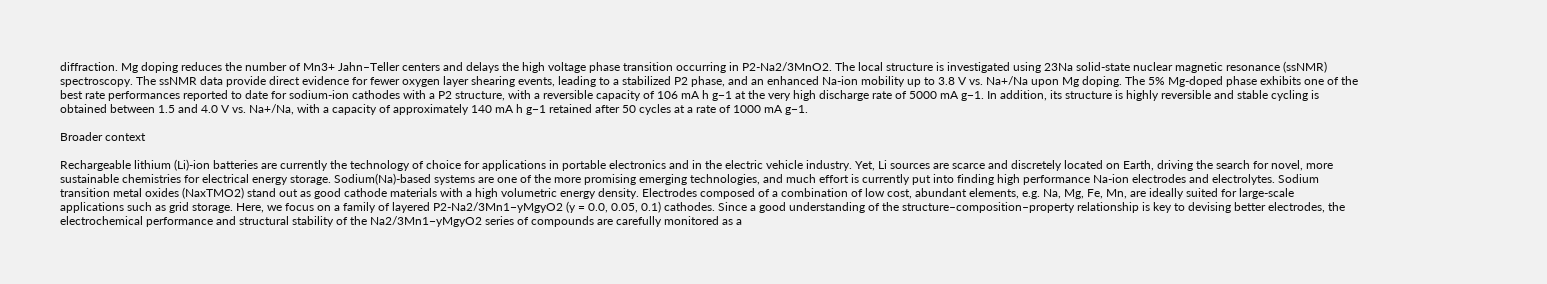diffraction. Mg doping reduces the number of Mn3+ Jahn–Teller centers and delays the high voltage phase transition occurring in P2-Na2/3MnO2. The local structure is investigated using 23Na solid-state nuclear magnetic resonance (ssNMR) spectroscopy. The ssNMR data provide direct evidence for fewer oxygen layer shearing events, leading to a stabilized P2 phase, and an enhanced Na-ion mobility up to 3.8 V vs. Na+/Na upon Mg doping. The 5% Mg-doped phase exhibits one of the best rate performances reported to date for sodium-ion cathodes with a P2 structure, with a reversible capacity of 106 mA h g−1 at the very high discharge rate of 5000 mA g−1. In addition, its structure is highly reversible and stable cycling is obtained between 1.5 and 4.0 V vs. Na+/Na, with a capacity of approximately 140 mA h g−1 retained after 50 cycles at a rate of 1000 mA g−1.

Broader context

Rechargeable lithium (Li)-ion batteries are currently the technology of choice for applications in portable electronics and in the electric vehicle industry. Yet, Li sources are scarce and discretely located on Earth, driving the search for novel, more sustainable chemistries for electrical energy storage. Sodium(Na)-based systems are one of the more promising emerging technologies, and much effort is currently put into finding high performance Na-ion electrodes and electrolytes. Sodium transition metal oxides (NaxTMO2) stand out as good cathode materials with a high volumetric energy density. Electrodes composed of a combination of low cost, abundant elements, e.g. Na, Mg, Fe, Mn, are ideally suited for large-scale applications such as grid storage. Here, we focus on a family of layered P2-Na2/3Mn1−yMgyO2 (y = 0.0, 0.05, 0.1) cathodes. Since a good understanding of the structure–composition–property relationship is key to devising better electrodes, the electrochemical performance and structural stability of the Na2/3Mn1−yMgyO2 series of compounds are carefully monitored as a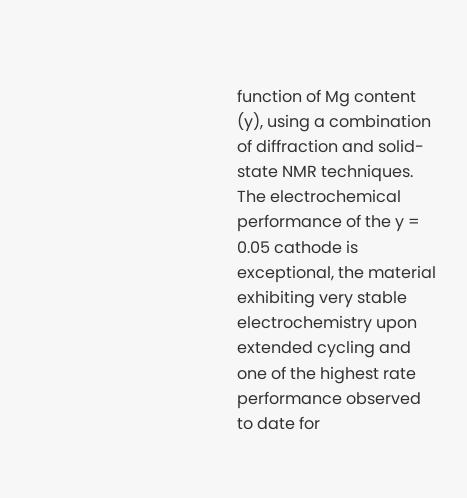function of Mg content (y), using a combination of diffraction and solid-state NMR techniques. The electrochemical performance of the y = 0.05 cathode is exceptional, the material exhibiting very stable electrochemistry upon extended cycling and one of the highest rate performance observed to date for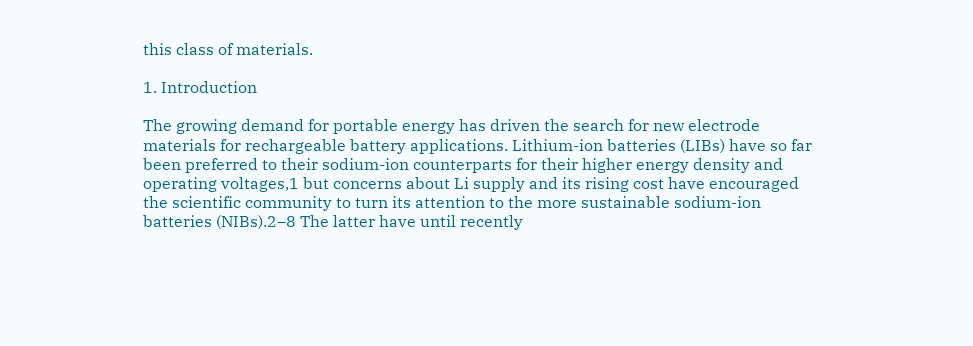this class of materials.

1. Introduction

The growing demand for portable energy has driven the search for new electrode materials for rechargeable battery applications. Lithium-ion batteries (LIBs) have so far been preferred to their sodium-ion counterparts for their higher energy density and operating voltages,1 but concerns about Li supply and its rising cost have encouraged the scientific community to turn its attention to the more sustainable sodium-ion batteries (NIBs).2–8 The latter have until recently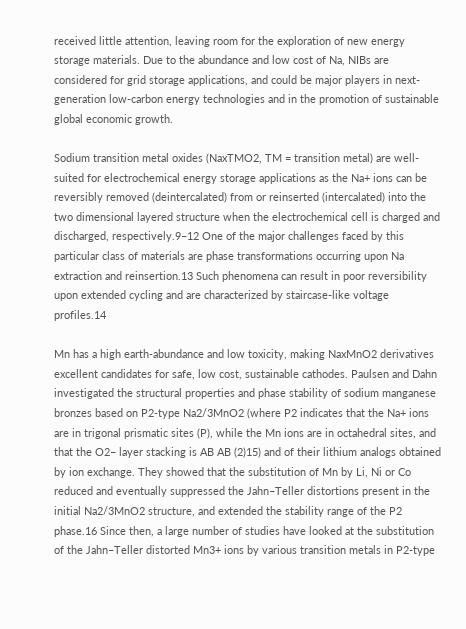received little attention, leaving room for the exploration of new energy storage materials. Due to the abundance and low cost of Na, NIBs are considered for grid storage applications, and could be major players in next-generation low-carbon energy technologies and in the promotion of sustainable global economic growth.

Sodium transition metal oxides (NaxTMO2, TM = transition metal) are well-suited for electrochemical energy storage applications as the Na+ ions can be reversibly removed (deintercalated) from or reinserted (intercalated) into the two dimensional layered structure when the electrochemical cell is charged and discharged, respectively.9–12 One of the major challenges faced by this particular class of materials are phase transformations occurring upon Na extraction and reinsertion.13 Such phenomena can result in poor reversibility upon extended cycling and are characterized by staircase-like voltage profiles.14

Mn has a high earth-abundance and low toxicity, making NaxMnO2 derivatives excellent candidates for safe, low cost, sustainable cathodes. Paulsen and Dahn investigated the structural properties and phase stability of sodium manganese bronzes based on P2-type Na2/3MnO2 (where P2 indicates that the Na+ ions are in trigonal prismatic sites (P), while the Mn ions are in octahedral sites, and that the O2− layer stacking is AB AB (2)15) and of their lithium analogs obtained by ion exchange. They showed that the substitution of Mn by Li, Ni or Co reduced and eventually suppressed the Jahn–Teller distortions present in the initial Na2/3MnO2 structure, and extended the stability range of the P2 phase.16 Since then, a large number of studies have looked at the substitution of the Jahn–Teller distorted Mn3+ ions by various transition metals in P2-type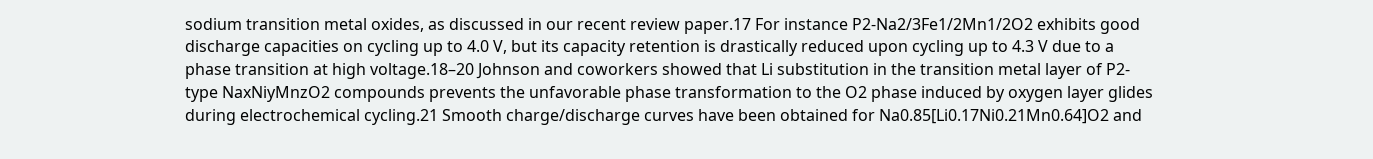sodium transition metal oxides, as discussed in our recent review paper.17 For instance P2-Na2/3Fe1/2Mn1/2O2 exhibits good discharge capacities on cycling up to 4.0 V, but its capacity retention is drastically reduced upon cycling up to 4.3 V due to a phase transition at high voltage.18–20 Johnson and coworkers showed that Li substitution in the transition metal layer of P2-type NaxNiyMnzO2 compounds prevents the unfavorable phase transformation to the O2 phase induced by oxygen layer glides during electrochemical cycling.21 Smooth charge/discharge curves have been obtained for Na0.85[Li0.17Ni0.21Mn0.64]O2 and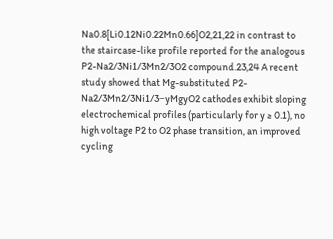Na0.8[Li0.12Ni0.22Mn0.66]O2,21,22 in contrast to the staircase-like profile reported for the analogous P2-Na2/3Ni1/3Mn2/3O2 compound.23,24 A recent study showed that Mg-substituted P2-Na2/3Mn2/3Ni1/3−yMgyO2 cathodes exhibit sloping electrochemical profiles (particularly for y ≥ 0.1), no high voltage P2 to O2 phase transition, an improved cycling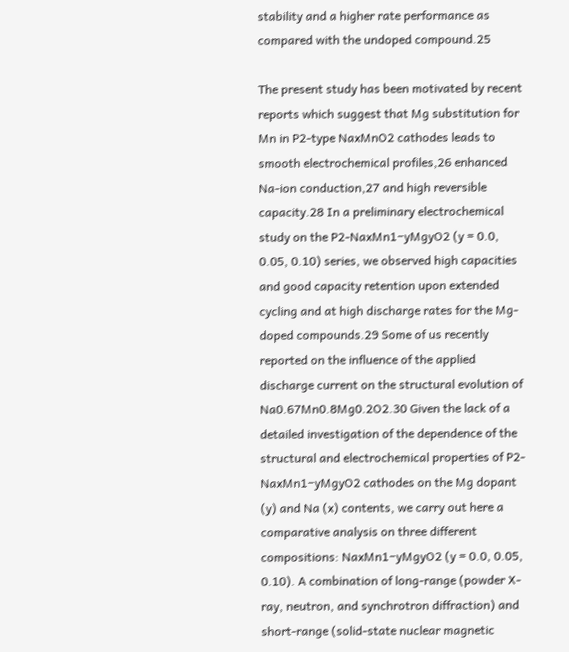stability and a higher rate performance as compared with the undoped compound.25

The present study has been motivated by recent reports which suggest that Mg substitution for Mn in P2-type NaxMnO2 cathodes leads to smooth electrochemical profiles,26 enhanced Na-ion conduction,27 and high reversible capacity.28 In a preliminary electrochemical study on the P2-NaxMn1−yMgyO2 (y = 0.0, 0.05, 0.10) series, we observed high capacities and good capacity retention upon extended cycling and at high discharge rates for the Mg-doped compounds.29 Some of us recently reported on the influence of the applied discharge current on the structural evolution of Na0.67Mn0.8Mg0.2O2.30 Given the lack of a detailed investigation of the dependence of the structural and electrochemical properties of P2-NaxMn1−yMgyO2 cathodes on the Mg dopant (y) and Na (x) contents, we carry out here a comparative analysis on three different compositions: NaxMn1−yMgyO2 (y = 0.0, 0.05, 0.10). A combination of long-range (powder X-ray, neutron, and synchrotron diffraction) and short-range (solid-state nuclear magnetic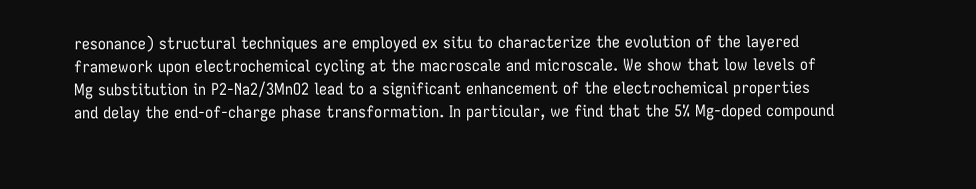resonance) structural techniques are employed ex situ to characterize the evolution of the layered framework upon electrochemical cycling at the macroscale and microscale. We show that low levels of Mg substitution in P2-Na2/3MnO2 lead to a significant enhancement of the electrochemical properties and delay the end-of-charge phase transformation. In particular, we find that the 5% Mg-doped compound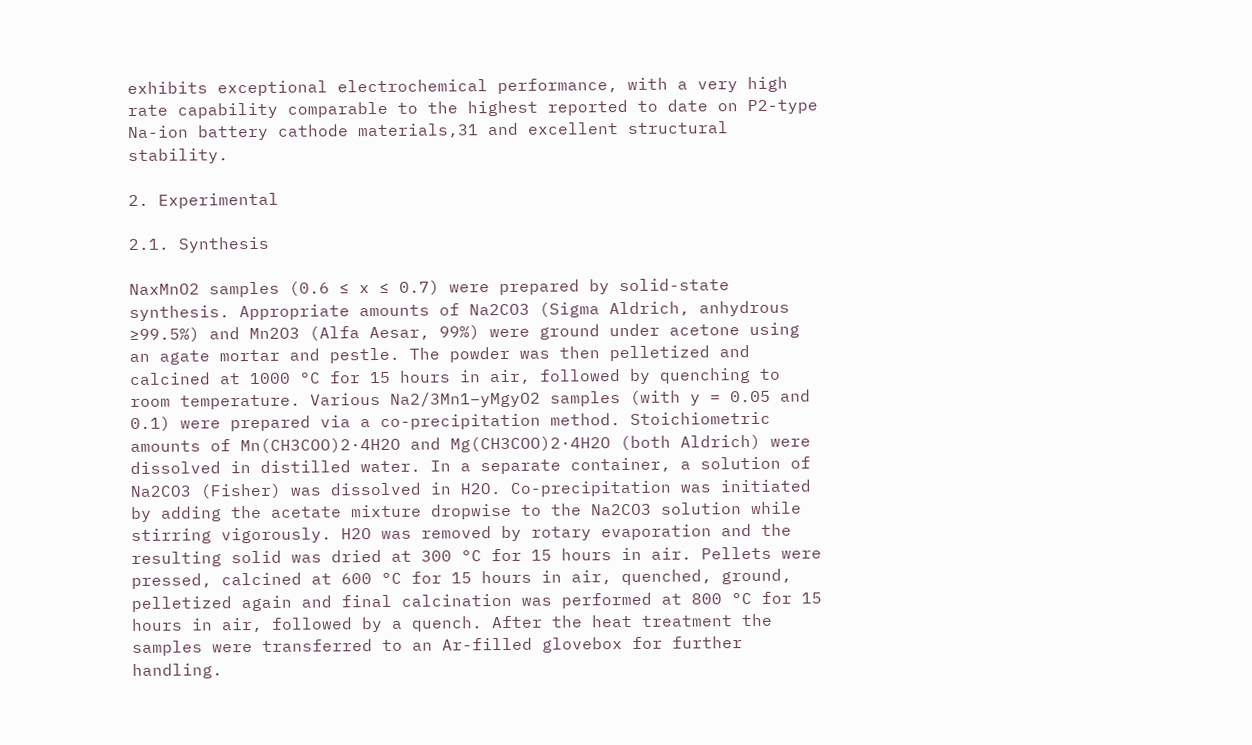exhibits exceptional electrochemical performance, with a very high rate capability comparable to the highest reported to date on P2-type Na-ion battery cathode materials,31 and excellent structural stability.

2. Experimental

2.1. Synthesis

NaxMnO2 samples (0.6 ≤ x ≤ 0.7) were prepared by solid-state synthesis. Appropriate amounts of Na2CO3 (Sigma Aldrich, anhydrous ≥99.5%) and Mn2O3 (Alfa Aesar, 99%) were ground under acetone using an agate mortar and pestle. The powder was then pelletized and calcined at 1000 °C for 15 hours in air, followed by quenching to room temperature. Various Na2/3Mn1−yMgyO2 samples (with y = 0.05 and 0.1) were prepared via a co-precipitation method. Stoichiometric amounts of Mn(CH3COO)2·4H2O and Mg(CH3COO)2·4H2O (both Aldrich) were dissolved in distilled water. In a separate container, a solution of Na2CO3 (Fisher) was dissolved in H2O. Co-precipitation was initiated by adding the acetate mixture dropwise to the Na2CO3 solution while stirring vigorously. H2O was removed by rotary evaporation and the resulting solid was dried at 300 °C for 15 hours in air. Pellets were pressed, calcined at 600 °C for 15 hours in air, quenched, ground, pelletized again and final calcination was performed at 800 °C for 15 hours in air, followed by a quench. After the heat treatment the samples were transferred to an Ar-filled glovebox for further handling.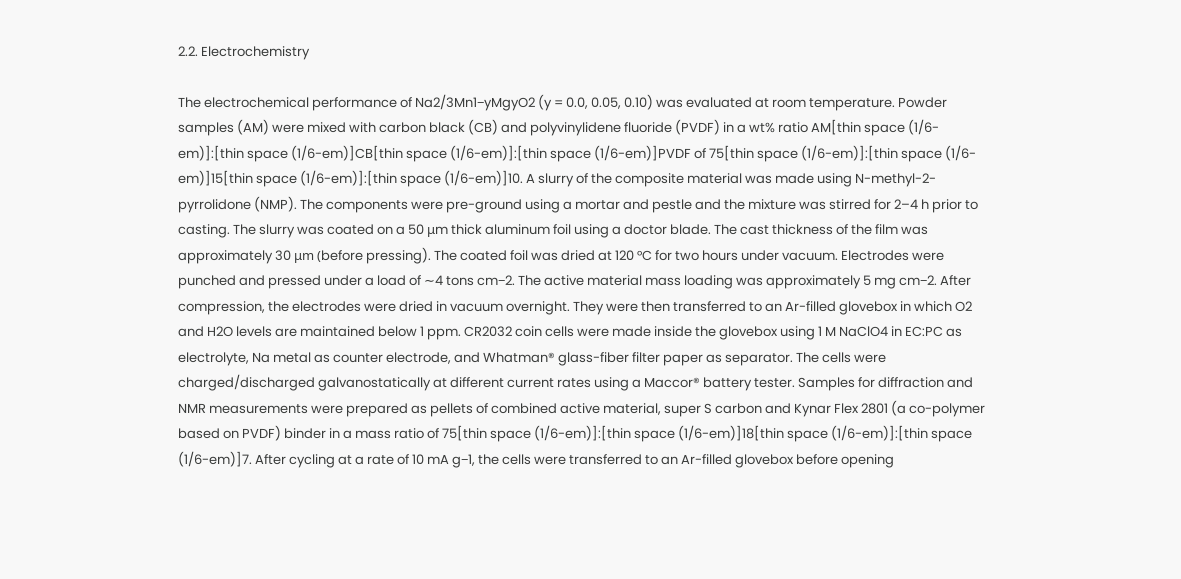2.2. Electrochemistry

The electrochemical performance of Na2/3Mn1−yMgyO2 (y = 0.0, 0.05, 0.10) was evaluated at room temperature. Powder samples (AM) were mixed with carbon black (CB) and polyvinylidene fluoride (PVDF) in a wt% ratio AM[thin space (1/6-em)]:[thin space (1/6-em)]CB[thin space (1/6-em)]:[thin space (1/6-em)]PVDF of 75[thin space (1/6-em)]:[thin space (1/6-em)]15[thin space (1/6-em)]:[thin space (1/6-em)]10. A slurry of the composite material was made using N-methyl-2-pyrrolidone (NMP). The components were pre-ground using a mortar and pestle and the mixture was stirred for 2–4 h prior to casting. The slurry was coated on a 50 μm thick aluminum foil using a doctor blade. The cast thickness of the film was approximately 30 μm (before pressing). The coated foil was dried at 120 °C for two hours under vacuum. Electrodes were punched and pressed under a load of ∼4 tons cm−2. The active material mass loading was approximately 5 mg cm−2. After compression, the electrodes were dried in vacuum overnight. They were then transferred to an Ar-filled glovebox in which O2 and H2O levels are maintained below 1 ppm. CR2032 coin cells were made inside the glovebox using 1 M NaClO4 in EC:PC as electrolyte, Na metal as counter electrode, and Whatman® glass-fiber filter paper as separator. The cells were charged/discharged galvanostatically at different current rates using a Maccor® battery tester. Samples for diffraction and NMR measurements were prepared as pellets of combined active material, super S carbon and Kynar Flex 2801 (a co-polymer based on PVDF) binder in a mass ratio of 75[thin space (1/6-em)]:[thin space (1/6-em)]18[thin space (1/6-em)]:[thin space (1/6-em)]7. After cycling at a rate of 10 mA g−1, the cells were transferred to an Ar-filled glovebox before opening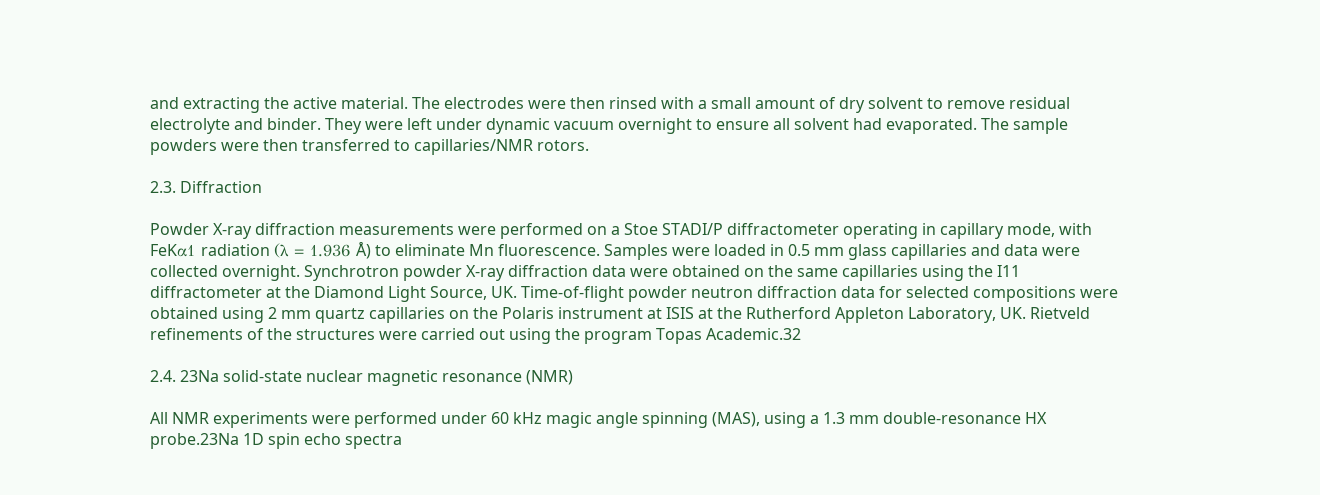and extracting the active material. The electrodes were then rinsed with a small amount of dry solvent to remove residual electrolyte and binder. They were left under dynamic vacuum overnight to ensure all solvent had evaporated. The sample powders were then transferred to capillaries/NMR rotors.

2.3. Diffraction

Powder X-ray diffraction measurements were performed on a Stoe STADI/P diffractometer operating in capillary mode, with FeKα1 radiation (λ = 1.936 Å) to eliminate Mn fluorescence. Samples were loaded in 0.5 mm glass capillaries and data were collected overnight. Synchrotron powder X-ray diffraction data were obtained on the same capillaries using the I11 diffractometer at the Diamond Light Source, UK. Time-of-flight powder neutron diffraction data for selected compositions were obtained using 2 mm quartz capillaries on the Polaris instrument at ISIS at the Rutherford Appleton Laboratory, UK. Rietveld refinements of the structures were carried out using the program Topas Academic.32

2.4. 23Na solid-state nuclear magnetic resonance (NMR)

All NMR experiments were performed under 60 kHz magic angle spinning (MAS), using a 1.3 mm double-resonance HX probe.23Na 1D spin echo spectra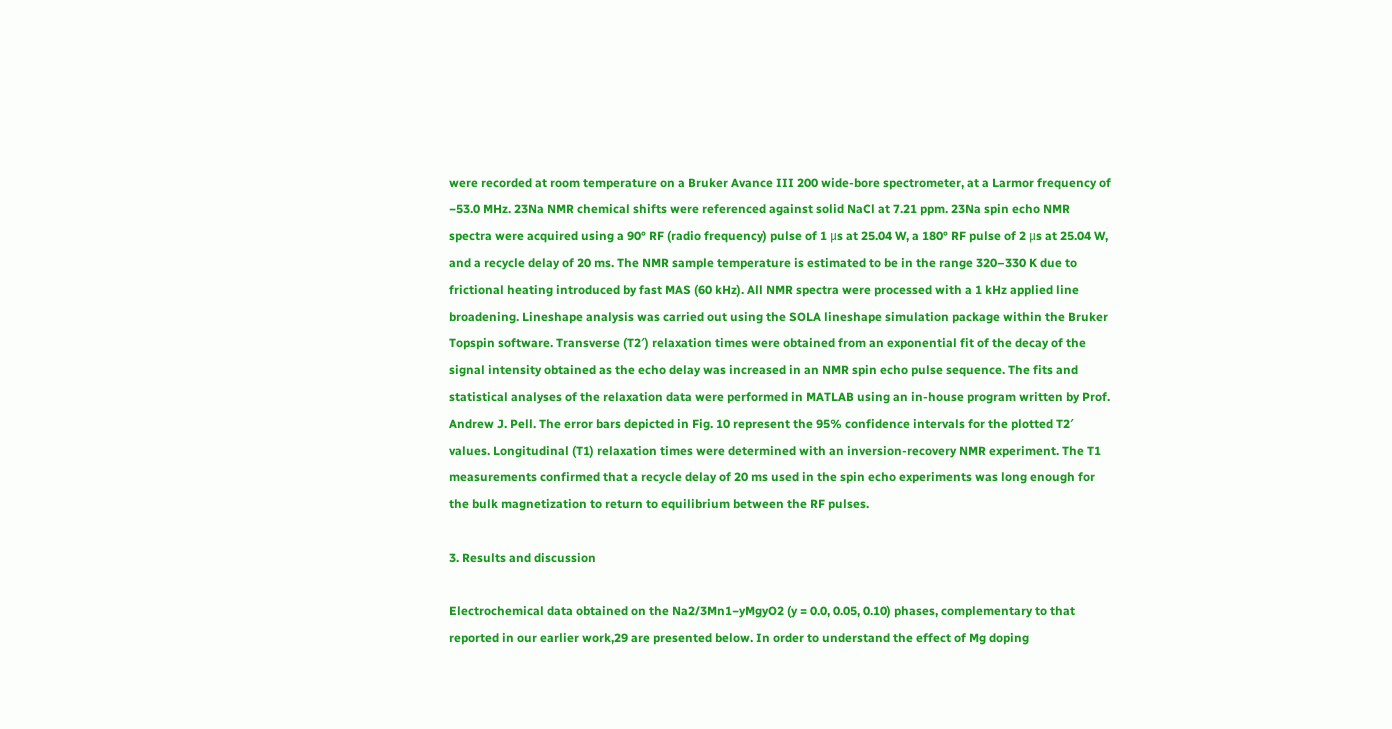were recorded at room temperature on a Bruker Avance III 200 wide-bore spectrometer, at a Larmor frequency of −53.0 MHz. 23Na NMR chemical shifts were referenced against solid NaCl at 7.21 ppm. 23Na spin echo NMR spectra were acquired using a 90° RF (radio frequency) pulse of 1 μs at 25.04 W, a 180° RF pulse of 2 μs at 25.04 W, and a recycle delay of 20 ms. The NMR sample temperature is estimated to be in the range 320–330 K due to frictional heating introduced by fast MAS (60 kHz). All NMR spectra were processed with a 1 kHz applied line broadening. Lineshape analysis was carried out using the SOLA lineshape simulation package within the Bruker Topspin software. Transverse (T2′) relaxation times were obtained from an exponential fit of the decay of the signal intensity obtained as the echo delay was increased in an NMR spin echo pulse sequence. The fits and statistical analyses of the relaxation data were performed in MATLAB using an in-house program written by Prof. Andrew J. Pell. The error bars depicted in Fig. 10 represent the 95% confidence intervals for the plotted T2′ values. Longitudinal (T1) relaxation times were determined with an inversion-recovery NMR experiment. The T1 measurements confirmed that a recycle delay of 20 ms used in the spin echo experiments was long enough for the bulk magnetization to return to equilibrium between the RF pulses.

3. Results and discussion

Electrochemical data obtained on the Na2/3Mn1−yMgyO2 (y = 0.0, 0.05, 0.10) phases, complementary to that reported in our earlier work,29 are presented below. In order to understand the effect of Mg doping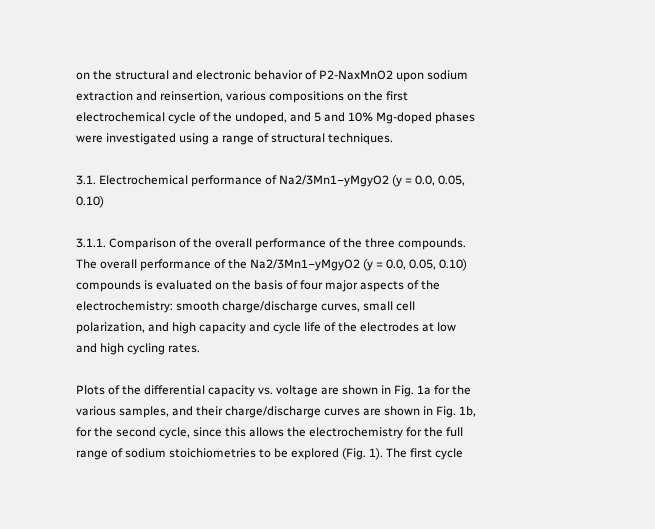on the structural and electronic behavior of P2-NaxMnO2 upon sodium extraction and reinsertion, various compositions on the first electrochemical cycle of the undoped, and 5 and 10% Mg-doped phases were investigated using a range of structural techniques.

3.1. Electrochemical performance of Na2/3Mn1−yMgyO2 (y = 0.0, 0.05, 0.10)

3.1.1. Comparison of the overall performance of the three compounds. The overall performance of the Na2/3Mn1−yMgyO2 (y = 0.0, 0.05, 0.10) compounds is evaluated on the basis of four major aspects of the electrochemistry: smooth charge/discharge curves, small cell polarization, and high capacity and cycle life of the electrodes at low and high cycling rates.

Plots of the differential capacity vs. voltage are shown in Fig. 1a for the various samples, and their charge/discharge curves are shown in Fig. 1b, for the second cycle, since this allows the electrochemistry for the full range of sodium stoichiometries to be explored (Fig. 1). The first cycle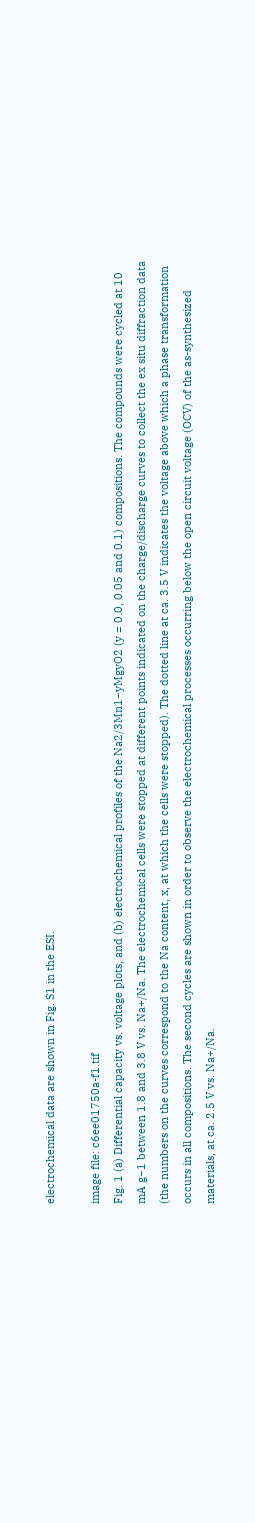electrochemical data are shown in Fig. S1 in the ESI.

image file: c6ee01750a-f1.tif
Fig. 1 (a) Differential capacity vs. voltage plots, and (b) electrochemical profiles of the Na2/3Mn1−yMgyO2 (y = 0.0, 0.05 and 0.1) compositions. The compounds were cycled at 10 mA g−1 between 1.8 and 3.8 V vs. Na+/Na. The electrochemical cells were stopped at different points indicated on the charge/discharge curves to collect the ex situ diffraction data (the numbers on the curves correspond to the Na content, x, at which the cells were stopped). The dotted line at ca. 3.5 V indicates the voltage above which a phase transformation occurs in all compositions. The second cycles are shown in order to observe the electrochemical processes occurring below the open circuit voltage (OCV) of the as-synthesized materials, at ca. 2.5 V vs. Na+/Na.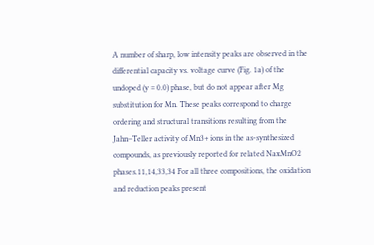A number of sharp, low intensity peaks are observed in the differential capacity vs. voltage curve (Fig. 1a) of the undoped (y = 0.0) phase, but do not appear after Mg substitution for Mn. These peaks correspond to charge ordering and structural transitions resulting from the Jahn–Teller activity of Mn3+ ions in the as-synthesized compounds, as previously reported for related NaxMnO2 phases.11,14,33,34 For all three compositions, the oxidation and reduction peaks present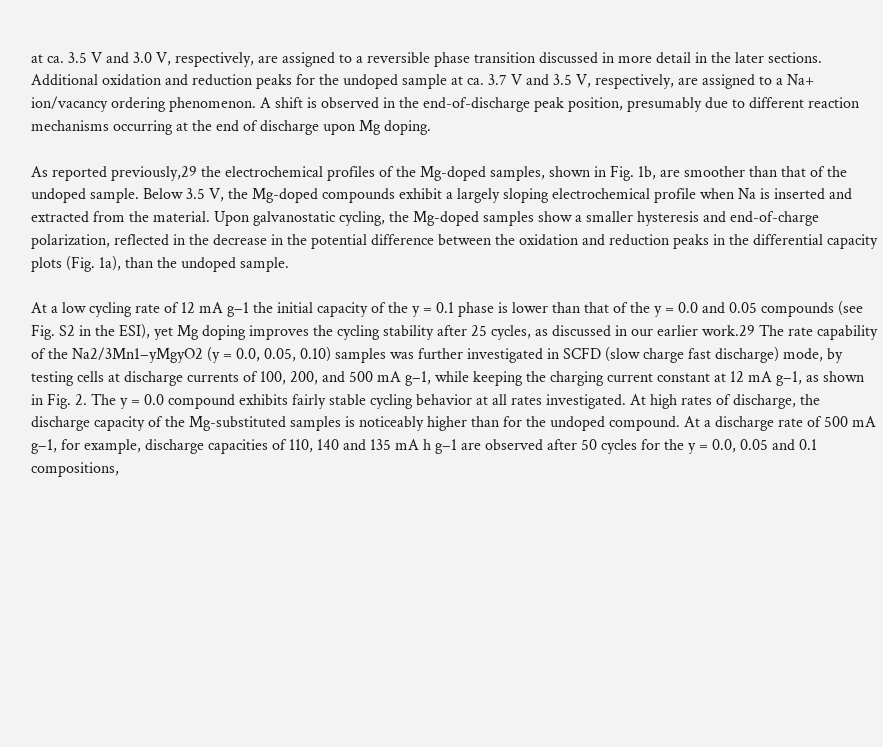at ca. 3.5 V and 3.0 V, respectively, are assigned to a reversible phase transition discussed in more detail in the later sections. Additional oxidation and reduction peaks for the undoped sample at ca. 3.7 V and 3.5 V, respectively, are assigned to a Na+ ion/vacancy ordering phenomenon. A shift is observed in the end-of-discharge peak position, presumably due to different reaction mechanisms occurring at the end of discharge upon Mg doping.

As reported previously,29 the electrochemical profiles of the Mg-doped samples, shown in Fig. 1b, are smoother than that of the undoped sample. Below 3.5 V, the Mg-doped compounds exhibit a largely sloping electrochemical profile when Na is inserted and extracted from the material. Upon galvanostatic cycling, the Mg-doped samples show a smaller hysteresis and end-of-charge polarization, reflected in the decrease in the potential difference between the oxidation and reduction peaks in the differential capacity plots (Fig. 1a), than the undoped sample.

At a low cycling rate of 12 mA g−1 the initial capacity of the y = 0.1 phase is lower than that of the y = 0.0 and 0.05 compounds (see Fig. S2 in the ESI), yet Mg doping improves the cycling stability after 25 cycles, as discussed in our earlier work.29 The rate capability of the Na2/3Mn1−yMgyO2 (y = 0.0, 0.05, 0.10) samples was further investigated in SCFD (slow charge fast discharge) mode, by testing cells at discharge currents of 100, 200, and 500 mA g−1, while keeping the charging current constant at 12 mA g−1, as shown in Fig. 2. The y = 0.0 compound exhibits fairly stable cycling behavior at all rates investigated. At high rates of discharge, the discharge capacity of the Mg-substituted samples is noticeably higher than for the undoped compound. At a discharge rate of 500 mA g−1, for example, discharge capacities of 110, 140 and 135 mA h g−1 are observed after 50 cycles for the y = 0.0, 0.05 and 0.1 compositions,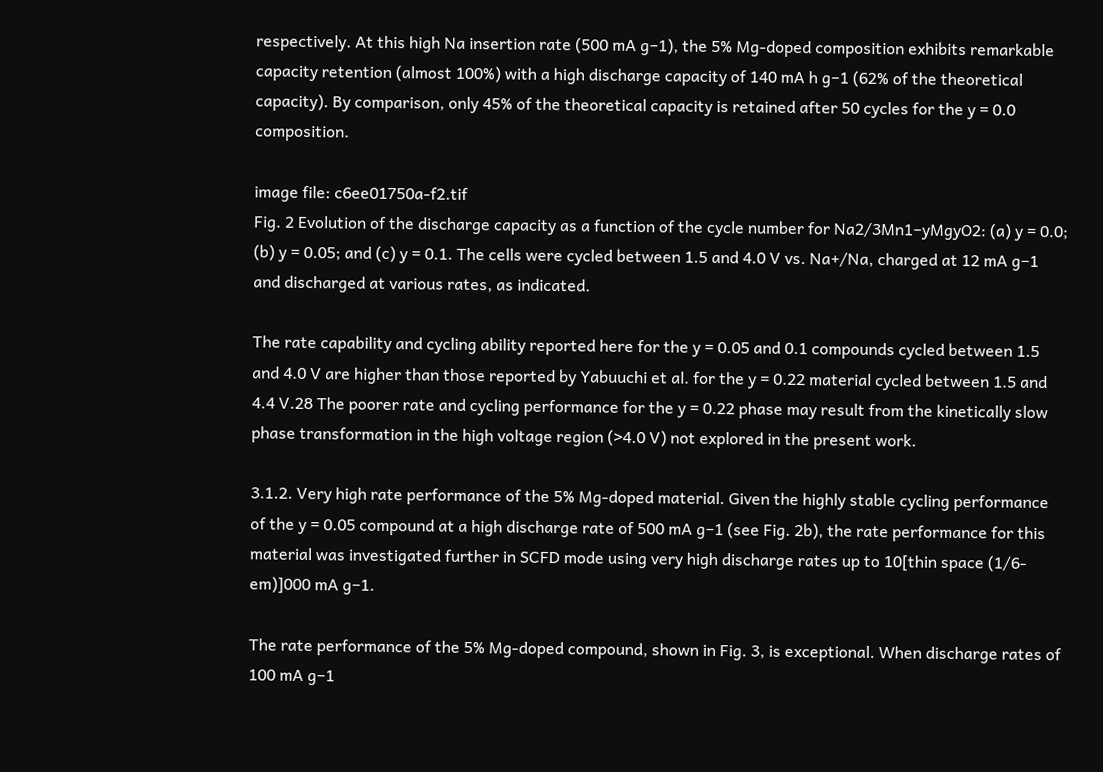respectively. At this high Na insertion rate (500 mA g−1), the 5% Mg-doped composition exhibits remarkable capacity retention (almost 100%) with a high discharge capacity of 140 mA h g−1 (62% of the theoretical capacity). By comparison, only 45% of the theoretical capacity is retained after 50 cycles for the y = 0.0 composition.

image file: c6ee01750a-f2.tif
Fig. 2 Evolution of the discharge capacity as a function of the cycle number for Na2/3Mn1−yMgyO2: (a) y = 0.0; (b) y = 0.05; and (c) y = 0.1. The cells were cycled between 1.5 and 4.0 V vs. Na+/Na, charged at 12 mA g−1 and discharged at various rates, as indicated.

The rate capability and cycling ability reported here for the y = 0.05 and 0.1 compounds cycled between 1.5 and 4.0 V are higher than those reported by Yabuuchi et al. for the y = 0.22 material cycled between 1.5 and 4.4 V.28 The poorer rate and cycling performance for the y = 0.22 phase may result from the kinetically slow phase transformation in the high voltage region (>4.0 V) not explored in the present work.

3.1.2. Very high rate performance of the 5% Mg-doped material. Given the highly stable cycling performance of the y = 0.05 compound at a high discharge rate of 500 mA g−1 (see Fig. 2b), the rate performance for this material was investigated further in SCFD mode using very high discharge rates up to 10[thin space (1/6-em)]000 mA g−1.

The rate performance of the 5% Mg-doped compound, shown in Fig. 3, is exceptional. When discharge rates of 100 mA g−1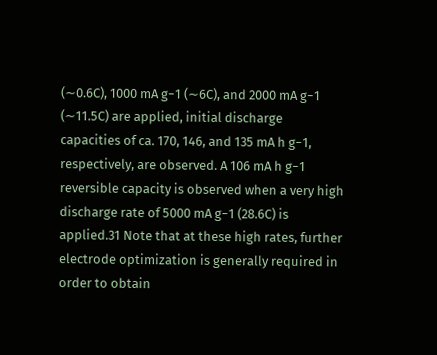(∼0.6C), 1000 mA g−1 (∼6C), and 2000 mA g−1 (∼11.5C) are applied, initial discharge capacities of ca. 170, 146, and 135 mA h g−1, respectively, are observed. A 106 mA h g−1 reversible capacity is observed when a very high discharge rate of 5000 mA g−1 (28.6C) is applied.31 Note that at these high rates, further electrode optimization is generally required in order to obtain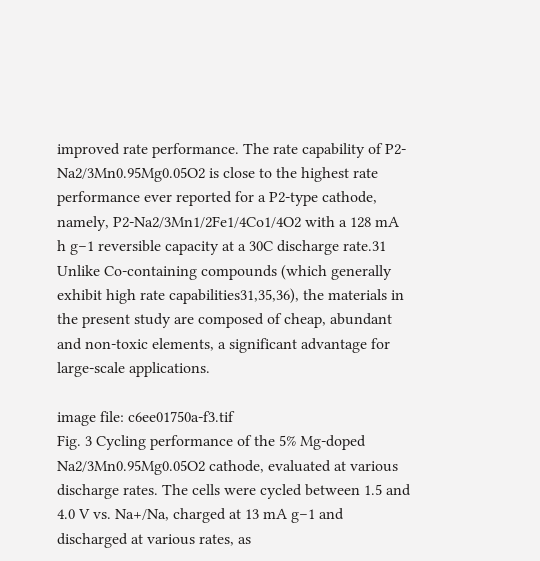improved rate performance. The rate capability of P2-Na2/3Mn0.95Mg0.05O2 is close to the highest rate performance ever reported for a P2-type cathode, namely, P2-Na2/3Mn1/2Fe1/4Co1/4O2 with a 128 mA h g−1 reversible capacity at a 30C discharge rate.31 Unlike Co-containing compounds (which generally exhibit high rate capabilities31,35,36), the materials in the present study are composed of cheap, abundant and non-toxic elements, a significant advantage for large-scale applications.

image file: c6ee01750a-f3.tif
Fig. 3 Cycling performance of the 5% Mg-doped Na2/3Mn0.95Mg0.05O2 cathode, evaluated at various discharge rates. The cells were cycled between 1.5 and 4.0 V vs. Na+/Na, charged at 13 mA g−1 and discharged at various rates, as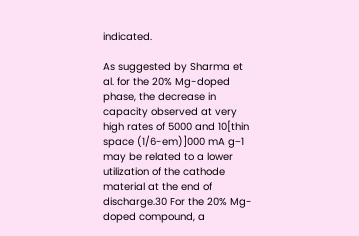indicated.

As suggested by Sharma et al. for the 20% Mg-doped phase, the decrease in capacity observed at very high rates of 5000 and 10[thin space (1/6-em)]000 mA g−1 may be related to a lower utilization of the cathode material at the end of discharge.30 For the 20% Mg-doped compound, a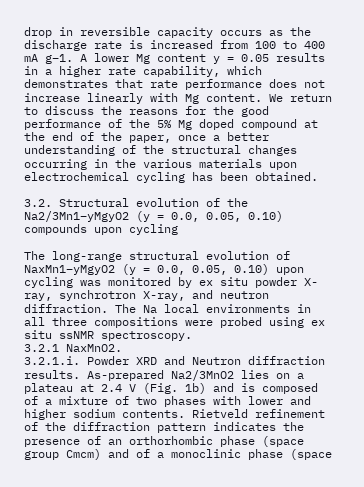drop in reversible capacity occurs as the discharge rate is increased from 100 to 400 mA g−1. A lower Mg content y = 0.05 results in a higher rate capability, which demonstrates that rate performance does not increase linearly with Mg content. We return to discuss the reasons for the good performance of the 5% Mg doped compound at the end of the paper, once a better understanding of the structural changes occurring in the various materials upon electrochemical cycling has been obtained.

3.2. Structural evolution of the Na2/3Mn1−yMgyO2 (y = 0.0, 0.05, 0.10) compounds upon cycling

The long-range structural evolution of NaxMn1−yMgyO2 (y = 0.0, 0.05, 0.10) upon cycling was monitored by ex situ powder X-ray, synchrotron X-ray, and neutron diffraction. The Na local environments in all three compositions were probed using ex situ ssNMR spectroscopy.
3.2.1 NaxMnO2.
3.2.1.i. Powder XRD and Neutron diffraction results. As-prepared Na2/3MnO2 lies on a plateau at 2.4 V (Fig. 1b) and is composed of a mixture of two phases with lower and higher sodium contents. Rietveld refinement of the diffraction pattern indicates the presence of an orthorhombic phase (space group Cmcm) and of a monoclinic phase (space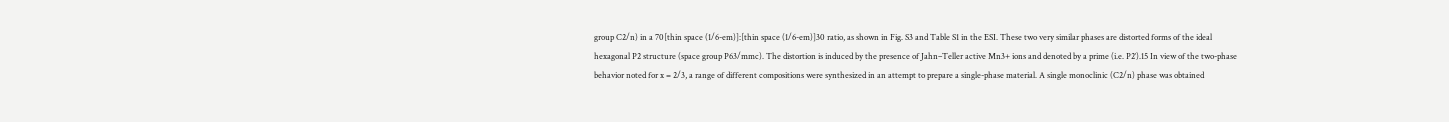group C2/n) in a 70[thin space (1/6-em)]:[thin space (1/6-em)]30 ratio, as shown in Fig. S3 and Table S1 in the ESI. These two very similar phases are distorted forms of the ideal hexagonal P2 structure (space group P63/mmc). The distortion is induced by the presence of Jahn–Teller active Mn3+ ions and denoted by a prime (i.e. P2′).15 In view of the two-phase behavior noted for x = 2/3, a range of different compositions were synthesized in an attempt to prepare a single-phase material. A single monoclinic (C2/n) phase was obtained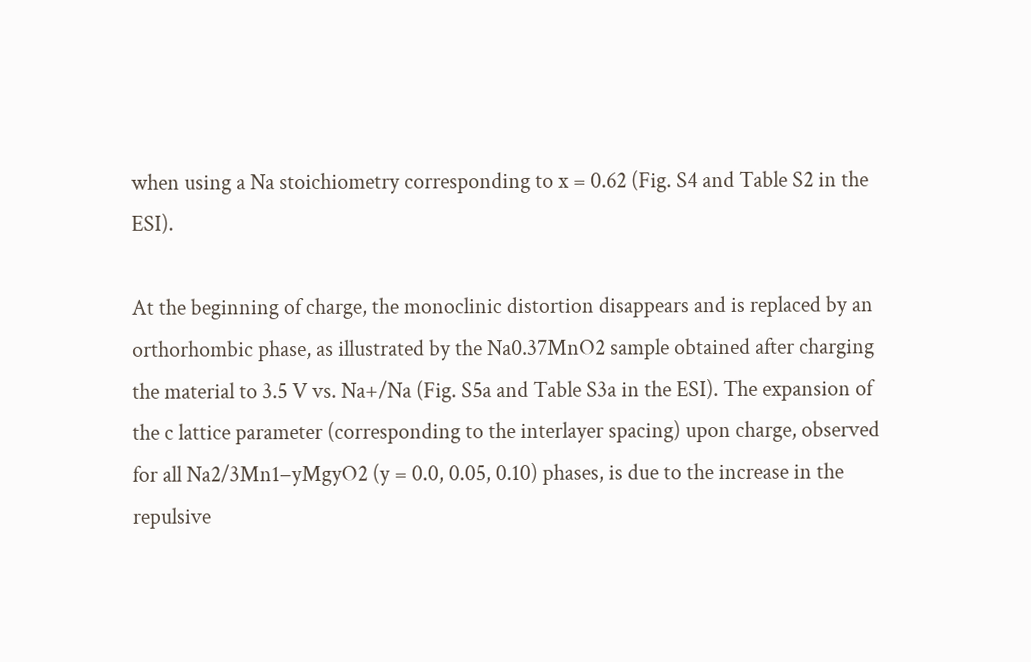when using a Na stoichiometry corresponding to x = 0.62 (Fig. S4 and Table S2 in the ESI).

At the beginning of charge, the monoclinic distortion disappears and is replaced by an orthorhombic phase, as illustrated by the Na0.37MnO2 sample obtained after charging the material to 3.5 V vs. Na+/Na (Fig. S5a and Table S3a in the ESI). The expansion of the c lattice parameter (corresponding to the interlayer spacing) upon charge, observed for all Na2/3Mn1−yMgyO2 (y = 0.0, 0.05, 0.10) phases, is due to the increase in the repulsive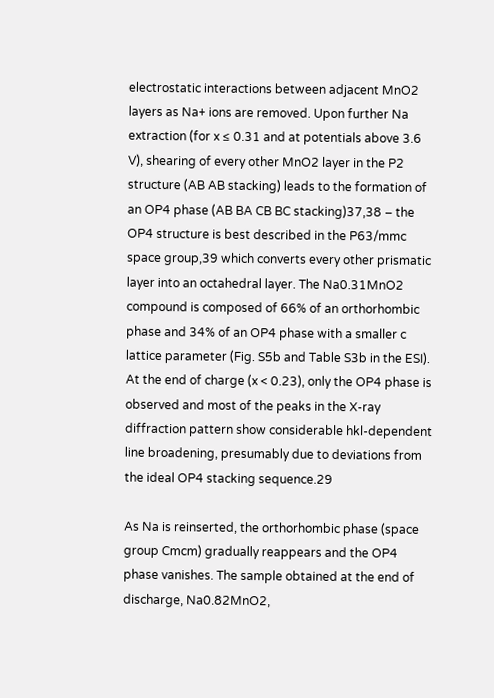electrostatic interactions between adjacent MnO2 layers as Na+ ions are removed. Upon further Na extraction (for x ≤ 0.31 and at potentials above 3.6 V), shearing of every other MnO2 layer in the P2 structure (AB AB stacking) leads to the formation of an OP4 phase (AB BA CB BC stacking)37,38 – the OP4 structure is best described in the P63/mmc space group,39 which converts every other prismatic layer into an octahedral layer. The Na0.31MnO2 compound is composed of 66% of an orthorhombic phase and 34% of an OP4 phase with a smaller c lattice parameter (Fig. S5b and Table S3b in the ESI). At the end of charge (x < 0.23), only the OP4 phase is observed and most of the peaks in the X-ray diffraction pattern show considerable hkl-dependent line broadening, presumably due to deviations from the ideal OP4 stacking sequence.29

As Na is reinserted, the orthorhombic phase (space group Cmcm) gradually reappears and the OP4 phase vanishes. The sample obtained at the end of discharge, Na0.82MnO2,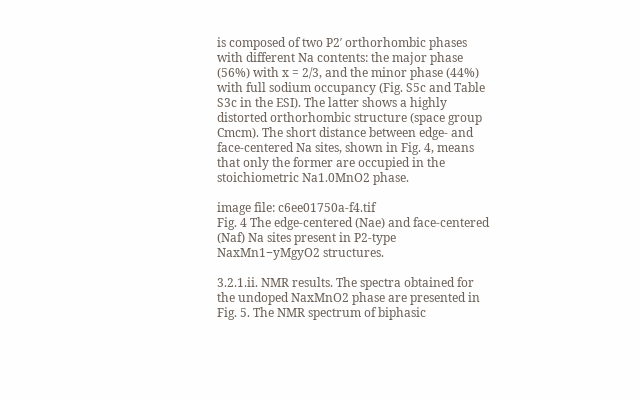is composed of two P2′ orthorhombic phases with different Na contents: the major phase (56%) with x = 2/3, and the minor phase (44%) with full sodium occupancy (Fig. S5c and Table S3c in the ESI). The latter shows a highly distorted orthorhombic structure (space group Cmcm). The short distance between edge- and face-centered Na sites, shown in Fig. 4, means that only the former are occupied in the stoichiometric Na1.0MnO2 phase.

image file: c6ee01750a-f4.tif
Fig. 4 The edge-centered (Nae) and face-centered (Naf) Na sites present in P2-type NaxMn1−yMgyO2 structures.

3.2.1.ii. NMR results. The spectra obtained for the undoped NaxMnO2 phase are presented in Fig. 5. The NMR spectrum of biphasic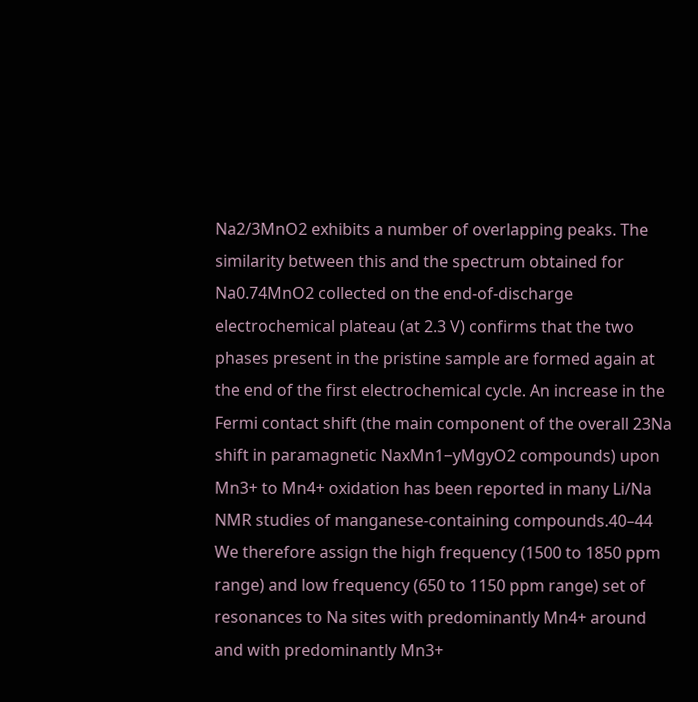Na2/3MnO2 exhibits a number of overlapping peaks. The similarity between this and the spectrum obtained for Na0.74MnO2 collected on the end-of-discharge electrochemical plateau (at 2.3 V) confirms that the two phases present in the pristine sample are formed again at the end of the first electrochemical cycle. An increase in the Fermi contact shift (the main component of the overall 23Na shift in paramagnetic NaxMn1−yMgyO2 compounds) upon Mn3+ to Mn4+ oxidation has been reported in many Li/Na NMR studies of manganese-containing compounds.40–44 We therefore assign the high frequency (1500 to 1850 ppm range) and low frequency (650 to 1150 ppm range) set of resonances to Na sites with predominantly Mn4+ around and with predominantly Mn3+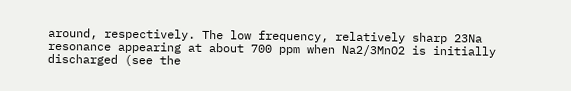around, respectively. The low frequency, relatively sharp 23Na resonance appearing at about 700 ppm when Na2/3MnO2 is initially discharged (see the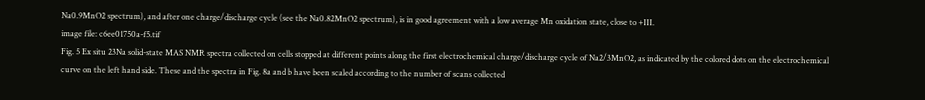Na0.9MnO2 spectrum), and after one charge/discharge cycle (see the Na0.82MnO2 spectrum), is in good agreement with a low average Mn oxidation state, close to +III.
image file: c6ee01750a-f5.tif
Fig. 5 Ex situ 23Na solid-state MAS NMR spectra collected on cells stopped at different points along the first electrochemical charge/discharge cycle of Na2/3MnO2, as indicated by the colored dots on the electrochemical curve on the left hand side. These and the spectra in Fig. 8a and b have been scaled according to the number of scans collected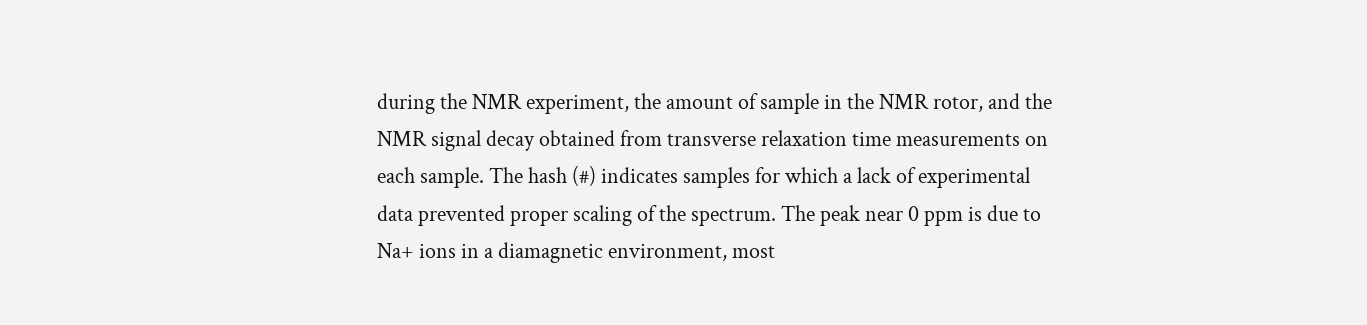during the NMR experiment, the amount of sample in the NMR rotor, and the NMR signal decay obtained from transverse relaxation time measurements on each sample. The hash (#) indicates samples for which a lack of experimental data prevented proper scaling of the spectrum. The peak near 0 ppm is due to Na+ ions in a diamagnetic environment, most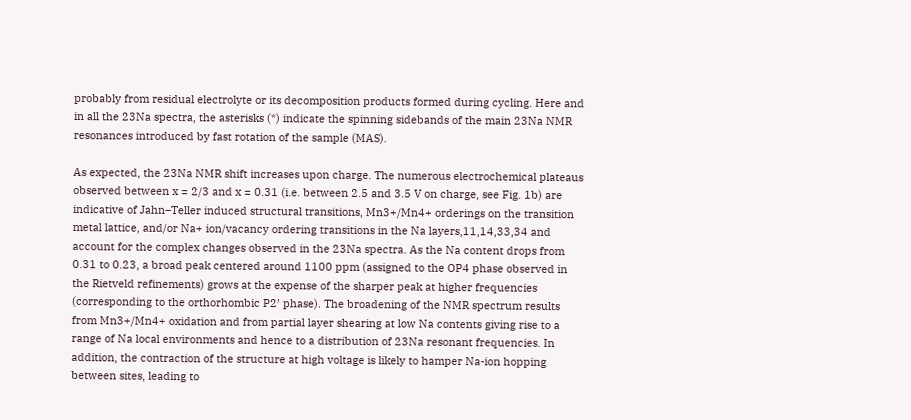probably from residual electrolyte or its decomposition products formed during cycling. Here and in all the 23Na spectra, the asterisks (*) indicate the spinning sidebands of the main 23Na NMR resonances introduced by fast rotation of the sample (MAS).

As expected, the 23Na NMR shift increases upon charge. The numerous electrochemical plateaus observed between x = 2/3 and x = 0.31 (i.e. between 2.5 and 3.5 V on charge, see Fig. 1b) are indicative of Jahn–Teller induced structural transitions, Mn3+/Mn4+ orderings on the transition metal lattice, and/or Na+ ion/vacancy ordering transitions in the Na layers,11,14,33,34 and account for the complex changes observed in the 23Na spectra. As the Na content drops from 0.31 to 0.23, a broad peak centered around 1100 ppm (assigned to the OP4 phase observed in the Rietveld refinements) grows at the expense of the sharper peak at higher frequencies (corresponding to the orthorhombic P2′ phase). The broadening of the NMR spectrum results from Mn3+/Mn4+ oxidation and from partial layer shearing at low Na contents giving rise to a range of Na local environments and hence to a distribution of 23Na resonant frequencies. In addition, the contraction of the structure at high voltage is likely to hamper Na-ion hopping between sites, leading to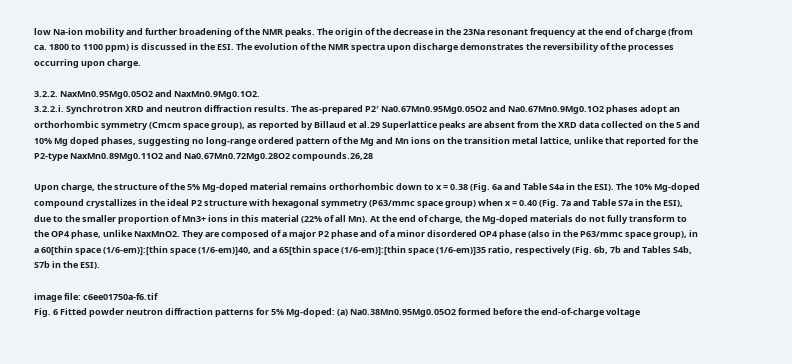low Na-ion mobility and further broadening of the NMR peaks. The origin of the decrease in the 23Na resonant frequency at the end of charge (from ca. 1800 to 1100 ppm) is discussed in the ESI. The evolution of the NMR spectra upon discharge demonstrates the reversibility of the processes occurring upon charge.

3.2.2. NaxMn0.95Mg0.05O2 and NaxMn0.9Mg0.1O2.
3.2.2.i. Synchrotron XRD and neutron diffraction results. The as-prepared P2′ Na0.67Mn0.95Mg0.05O2 and Na0.67Mn0.9Mg0.1O2 phases adopt an orthorhombic symmetry (Cmcm space group), as reported by Billaud et al.29 Superlattice peaks are absent from the XRD data collected on the 5 and 10% Mg doped phases, suggesting no long-range ordered pattern of the Mg and Mn ions on the transition metal lattice, unlike that reported for the P2-type NaxMn0.89Mg0.11O2 and Na0.67Mn0.72Mg0.28O2 compounds.26,28

Upon charge, the structure of the 5% Mg-doped material remains orthorhombic down to x = 0.38 (Fig. 6a and Table S4a in the ESI). The 10% Mg-doped compound crystallizes in the ideal P2 structure with hexagonal symmetry (P63/mmc space group) when x = 0.40 (Fig. 7a and Table S7a in the ESI), due to the smaller proportion of Mn3+ ions in this material (22% of all Mn). At the end of charge, the Mg-doped materials do not fully transform to the OP4 phase, unlike NaxMnO2. They are composed of a major P2 phase and of a minor disordered OP4 phase (also in the P63/mmc space group), in a 60[thin space (1/6-em)]:[thin space (1/6-em)]40, and a 65[thin space (1/6-em)]:[thin space (1/6-em)]35 ratio, respectively (Fig. 6b, 7b and Tables S4b, S7b in the ESI).

image file: c6ee01750a-f6.tif
Fig. 6 Fitted powder neutron diffraction patterns for 5% Mg-doped: (a) Na0.38Mn0.95Mg0.05O2 formed before the end-of-charge voltage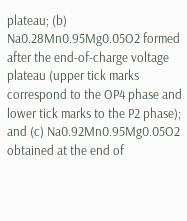plateau; (b) Na0.28Mn0.95Mg0.05O2 formed after the end-of-charge voltage plateau (upper tick marks correspond to the OP4 phase and lower tick marks to the P2 phase); and (c) Na0.92Mn0.95Mg0.05O2 obtained at the end of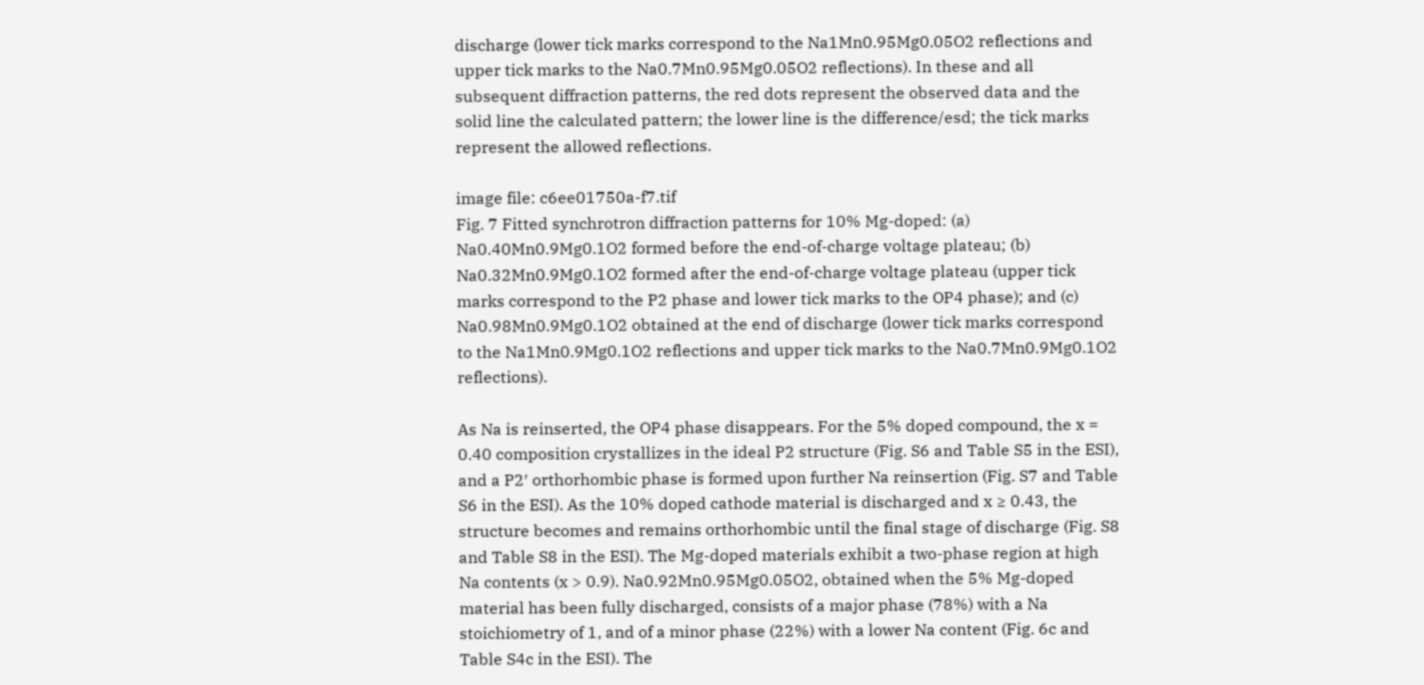discharge (lower tick marks correspond to the Na1Mn0.95Mg0.05O2 reflections and upper tick marks to the Na0.7Mn0.95Mg0.05O2 reflections). In these and all subsequent diffraction patterns, the red dots represent the observed data and the solid line the calculated pattern; the lower line is the difference/esd; the tick marks represent the allowed reflections.

image file: c6ee01750a-f7.tif
Fig. 7 Fitted synchrotron diffraction patterns for 10% Mg-doped: (a) Na0.40Mn0.9Mg0.1O2 formed before the end-of-charge voltage plateau; (b) Na0.32Mn0.9Mg0.1O2 formed after the end-of-charge voltage plateau (upper tick marks correspond to the P2 phase and lower tick marks to the OP4 phase); and (c) Na0.98Mn0.9Mg0.1O2 obtained at the end of discharge (lower tick marks correspond to the Na1Mn0.9Mg0.1O2 reflections and upper tick marks to the Na0.7Mn0.9Mg0.1O2 reflections).

As Na is reinserted, the OP4 phase disappears. For the 5% doped compound, the x = 0.40 composition crystallizes in the ideal P2 structure (Fig. S6 and Table S5 in the ESI), and a P2′ orthorhombic phase is formed upon further Na reinsertion (Fig. S7 and Table S6 in the ESI). As the 10% doped cathode material is discharged and x ≥ 0.43, the structure becomes and remains orthorhombic until the final stage of discharge (Fig. S8 and Table S8 in the ESI). The Mg-doped materials exhibit a two-phase region at high Na contents (x > 0.9). Na0.92Mn0.95Mg0.05O2, obtained when the 5% Mg-doped material has been fully discharged, consists of a major phase (78%) with a Na stoichiometry of 1, and of a minor phase (22%) with a lower Na content (Fig. 6c and Table S4c in the ESI). The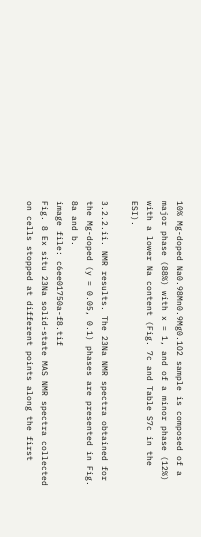10% Mg-doped Na0.98Mn0.9Mg0.1O2 sample is composed of a major phase (88%) with x = 1, and of a minor phase (12%) with a lower Na content (Fig. 7c and Table S7c in the ESI).

3.2.2.ii. NMR results. The 23Na NMR spectra obtained for the Mg-doped (y = 0.05, 0.1) phases are presented in Fig. 8a and b.
image file: c6ee01750a-f8.tif
Fig. 8 Ex situ 23Na solid-state MAS NMR spectra collected on cells stopped at different points along the first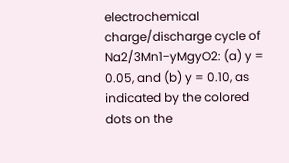electrochemical charge/discharge cycle of Na2/3Mn1−yMgyO2: (a) y = 0.05, and (b) y = 0.10, as indicated by the colored dots on the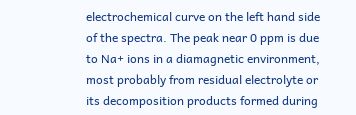electrochemical curve on the left hand side of the spectra. The peak near 0 ppm is due to Na+ ions in a diamagnetic environment, most probably from residual electrolyte or its decomposition products formed during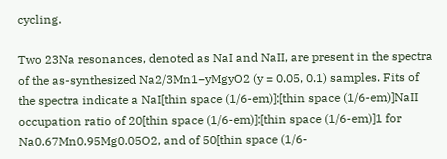cycling.

Two 23Na resonances, denoted as NaI and NaII, are present in the spectra of the as-synthesized Na2/3Mn1−yMgyO2 (y = 0.05, 0.1) samples. Fits of the spectra indicate a NaI[thin space (1/6-em)]:[thin space (1/6-em)]NaII occupation ratio of 20[thin space (1/6-em)]:[thin space (1/6-em)]1 for Na0.67Mn0.95Mg0.05O2, and of 50[thin space (1/6-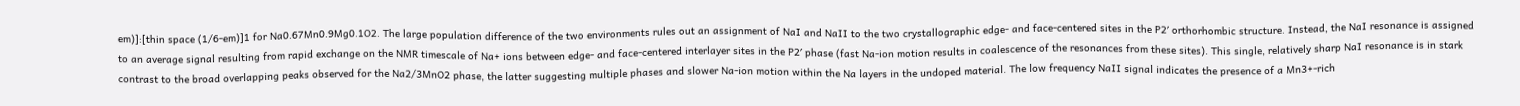em)]:[thin space (1/6-em)]1 for Na0.67Mn0.9Mg0.1O2. The large population difference of the two environments rules out an assignment of NaI and NaII to the two crystallographic edge- and face-centered sites in the P2′ orthorhombic structure. Instead, the NaI resonance is assigned to an average signal resulting from rapid exchange on the NMR timescale of Na+ ions between edge- and face-centered interlayer sites in the P2′ phase (fast Na-ion motion results in coalescence of the resonances from these sites). This single, relatively sharp NaI resonance is in stark contrast to the broad overlapping peaks observed for the Na2/3MnO2 phase, the latter suggesting multiple phases and slower Na-ion motion within the Na layers in the undoped material. The low frequency NaII signal indicates the presence of a Mn3+-rich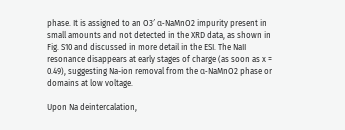phase. It is assigned to an O3′ α-NaMnO2 impurity present in small amounts and not detected in the XRD data, as shown in Fig. S10 and discussed in more detail in the ESI. The NaII resonance disappears at early stages of charge (as soon as x = 0.49), suggesting Na-ion removal from the α-NaMnO2 phase or domains at low voltage.

Upon Na deintercalation,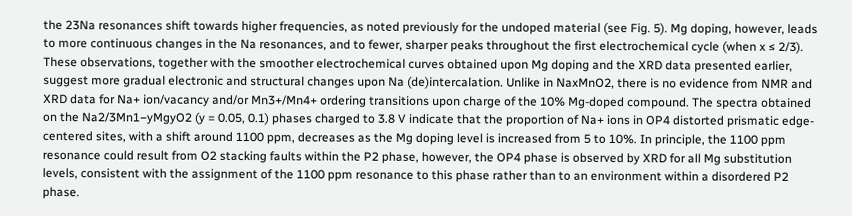the 23Na resonances shift towards higher frequencies, as noted previously for the undoped material (see Fig. 5). Mg doping, however, leads to more continuous changes in the Na resonances, and to fewer, sharper peaks throughout the first electrochemical cycle (when x ≤ 2/3). These observations, together with the smoother electrochemical curves obtained upon Mg doping and the XRD data presented earlier, suggest more gradual electronic and structural changes upon Na (de)intercalation. Unlike in NaxMnO2, there is no evidence from NMR and XRD data for Na+ ion/vacancy and/or Mn3+/Mn4+ ordering transitions upon charge of the 10% Mg-doped compound. The spectra obtained on the Na2/3Mn1−yMgyO2 (y = 0.05, 0.1) phases charged to 3.8 V indicate that the proportion of Na+ ions in OP4 distorted prismatic edge-centered sites, with a shift around 1100 ppm, decreases as the Mg doping level is increased from 5 to 10%. In principle, the 1100 ppm resonance could result from O2 stacking faults within the P2 phase, however, the OP4 phase is observed by XRD for all Mg substitution levels, consistent with the assignment of the 1100 ppm resonance to this phase rather than to an environment within a disordered P2 phase.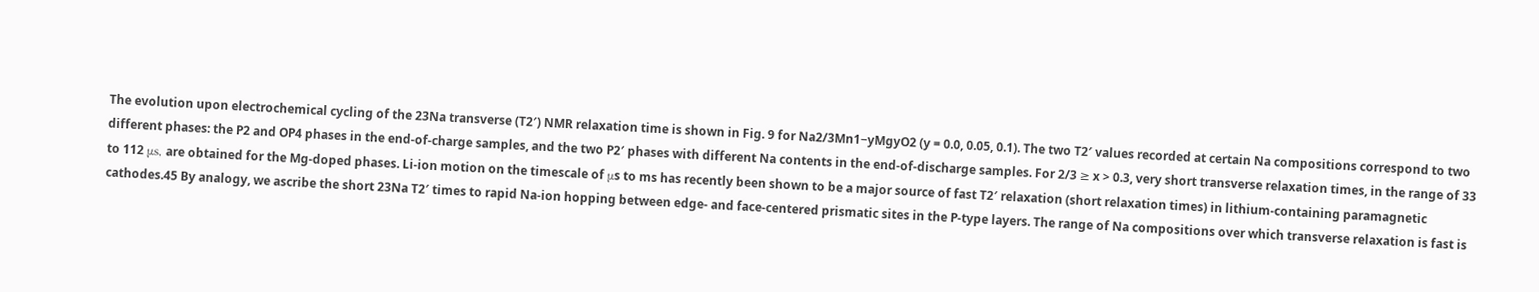The evolution upon electrochemical cycling of the 23Na transverse (T2′) NMR relaxation time is shown in Fig. 9 for Na2/3Mn1−yMgyO2 (y = 0.0, 0.05, 0.1). The two T2′ values recorded at certain Na compositions correspond to two different phases: the P2 and OP4 phases in the end-of-charge samples, and the two P2′ phases with different Na contents in the end-of-discharge samples. For 2/3 ≥ x > 0.3, very short transverse relaxation times, in the range of 33 to 112 μs, are obtained for the Mg-doped phases. Li-ion motion on the timescale of μs to ms has recently been shown to be a major source of fast T2′ relaxation (short relaxation times) in lithium-containing paramagnetic cathodes.45 By analogy, we ascribe the short 23Na T2′ times to rapid Na-ion hopping between edge- and face-centered prismatic sites in the P-type layers. The range of Na compositions over which transverse relaxation is fast is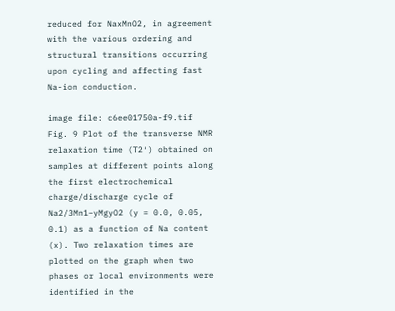reduced for NaxMnO2, in agreement with the various ordering and structural transitions occurring upon cycling and affecting fast Na-ion conduction.

image file: c6ee01750a-f9.tif
Fig. 9 Plot of the transverse NMR relaxation time (T2′) obtained on samples at different points along the first electrochemical charge/discharge cycle of Na2/3Mn1−yMgyO2 (y = 0.0, 0.05, 0.1) as a function of Na content (x). Two relaxation times are plotted on the graph when two phases or local environments were identified in the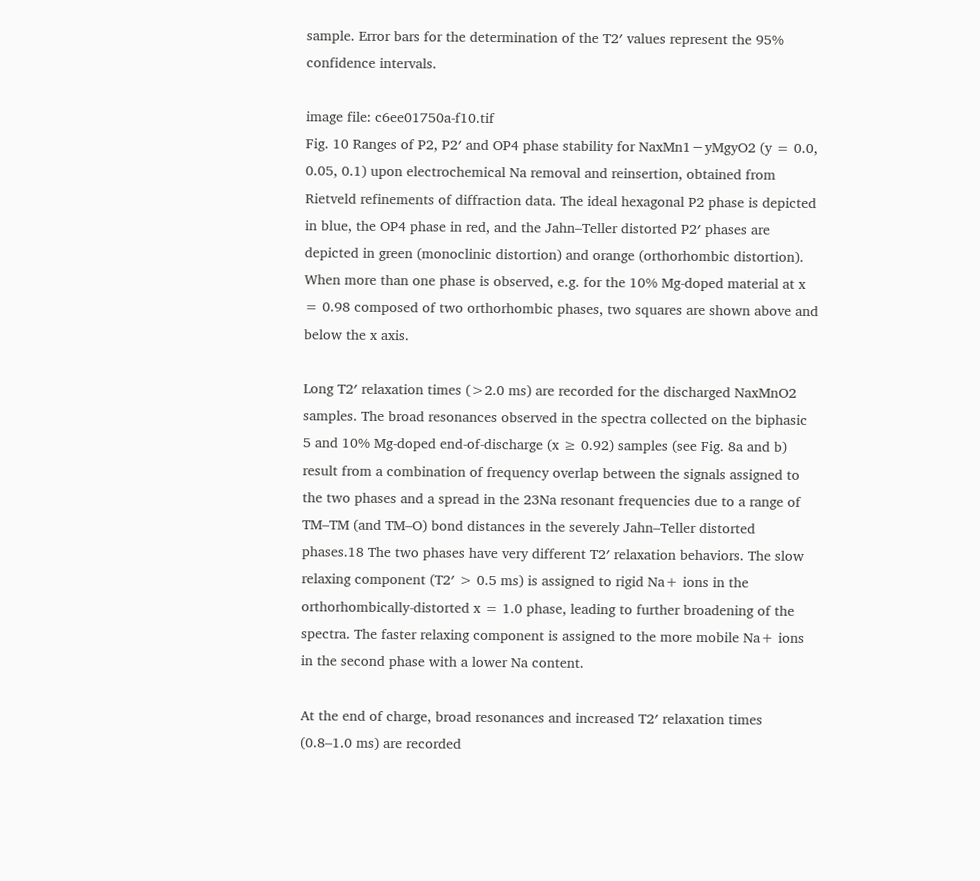sample. Error bars for the determination of the T2′ values represent the 95% confidence intervals.

image file: c6ee01750a-f10.tif
Fig. 10 Ranges of P2, P2′ and OP4 phase stability for NaxMn1−yMgyO2 (y = 0.0, 0.05, 0.1) upon electrochemical Na removal and reinsertion, obtained from Rietveld refinements of diffraction data. The ideal hexagonal P2 phase is depicted in blue, the OP4 phase in red, and the Jahn–Teller distorted P2′ phases are depicted in green (monoclinic distortion) and orange (orthorhombic distortion). When more than one phase is observed, e.g. for the 10% Mg-doped material at x = 0.98 composed of two orthorhombic phases, two squares are shown above and below the x axis.

Long T2′ relaxation times (>2.0 ms) are recorded for the discharged NaxMnO2 samples. The broad resonances observed in the spectra collected on the biphasic 5 and 10% Mg-doped end-of-discharge (x ≥ 0.92) samples (see Fig. 8a and b) result from a combination of frequency overlap between the signals assigned to the two phases and a spread in the 23Na resonant frequencies due to a range of TM–TM (and TM–O) bond distances in the severely Jahn–Teller distorted phases.18 The two phases have very different T2′ relaxation behaviors. The slow relaxing component (T2′ > 0.5 ms) is assigned to rigid Na+ ions in the orthorhombically-distorted x = 1.0 phase, leading to further broadening of the spectra. The faster relaxing component is assigned to the more mobile Na+ ions in the second phase with a lower Na content.

At the end of charge, broad resonances and increased T2′ relaxation times (0.8–1.0 ms) are recorded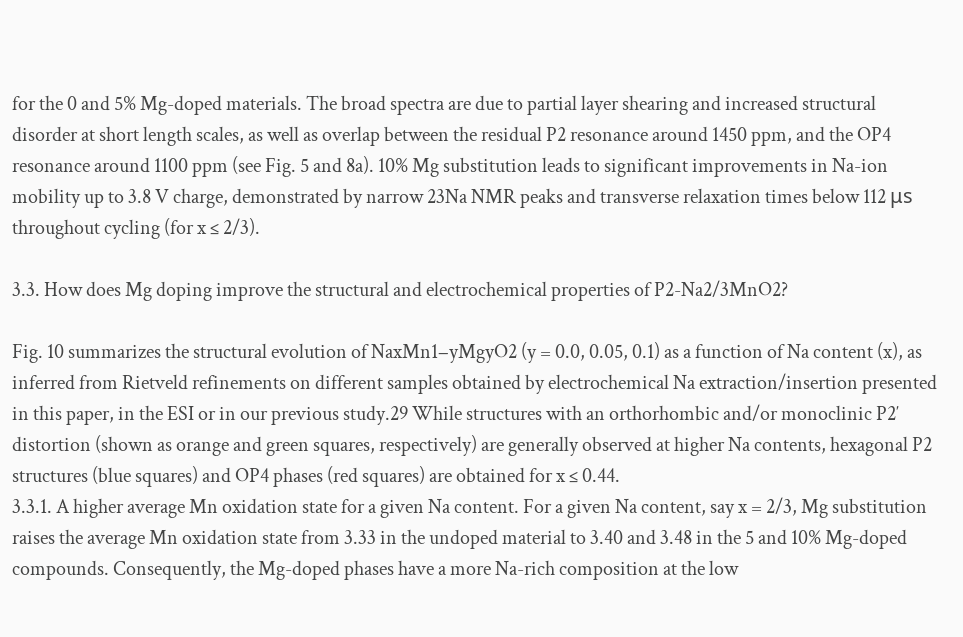for the 0 and 5% Mg-doped materials. The broad spectra are due to partial layer shearing and increased structural disorder at short length scales, as well as overlap between the residual P2 resonance around 1450 ppm, and the OP4 resonance around 1100 ppm (see Fig. 5 and 8a). 10% Mg substitution leads to significant improvements in Na-ion mobility up to 3.8 V charge, demonstrated by narrow 23Na NMR peaks and transverse relaxation times below 112 μs throughout cycling (for x ≤ 2/3).

3.3. How does Mg doping improve the structural and electrochemical properties of P2-Na2/3MnO2?

Fig. 10 summarizes the structural evolution of NaxMn1−yMgyO2 (y = 0.0, 0.05, 0.1) as a function of Na content (x), as inferred from Rietveld refinements on different samples obtained by electrochemical Na extraction/insertion presented in this paper, in the ESI or in our previous study.29 While structures with an orthorhombic and/or monoclinic P2′ distortion (shown as orange and green squares, respectively) are generally observed at higher Na contents, hexagonal P2 structures (blue squares) and OP4 phases (red squares) are obtained for x ≤ 0.44.
3.3.1. A higher average Mn oxidation state for a given Na content. For a given Na content, say x = 2/3, Mg substitution raises the average Mn oxidation state from 3.33 in the undoped material to 3.40 and 3.48 in the 5 and 10% Mg-doped compounds. Consequently, the Mg-doped phases have a more Na-rich composition at the low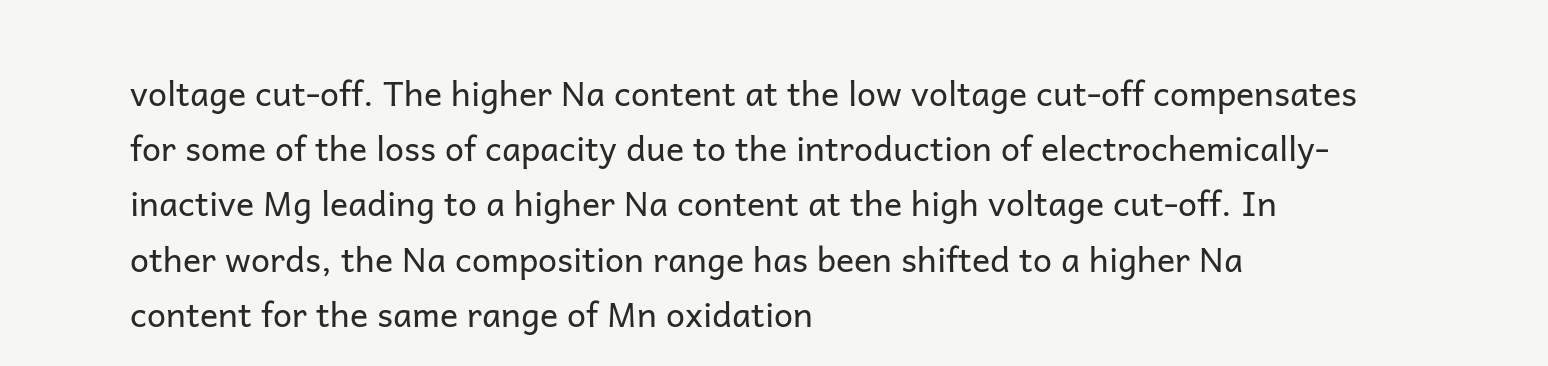voltage cut-off. The higher Na content at the low voltage cut-off compensates for some of the loss of capacity due to the introduction of electrochemically-inactive Mg leading to a higher Na content at the high voltage cut-off. In other words, the Na composition range has been shifted to a higher Na content for the same range of Mn oxidation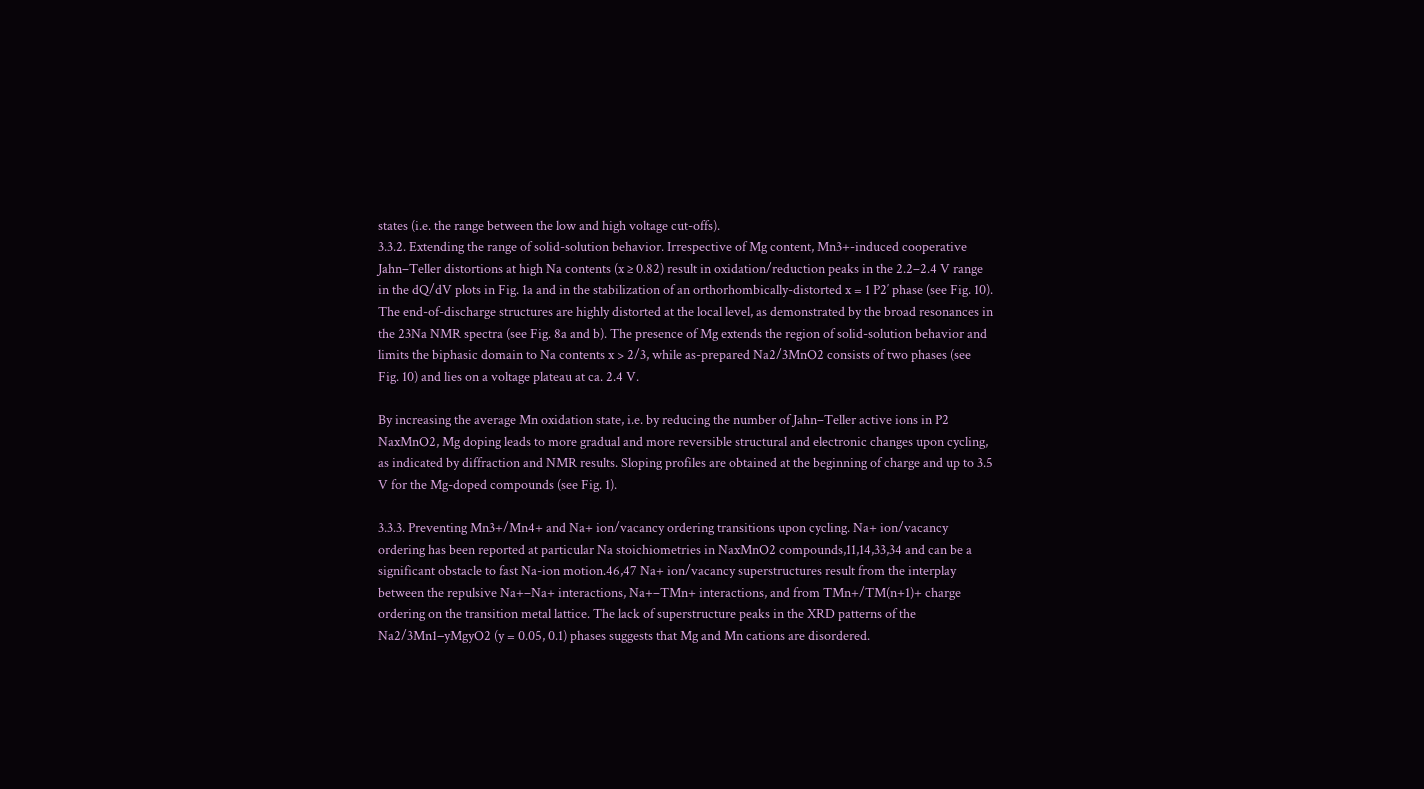states (i.e. the range between the low and high voltage cut-offs).
3.3.2. Extending the range of solid-solution behavior. Irrespective of Mg content, Mn3+-induced cooperative Jahn–Teller distortions at high Na contents (x ≥ 0.82) result in oxidation/reduction peaks in the 2.2–2.4 V range in the dQ/dV plots in Fig. 1a and in the stabilization of an orthorhombically-distorted x = 1 P2′ phase (see Fig. 10). The end-of-discharge structures are highly distorted at the local level, as demonstrated by the broad resonances in the 23Na NMR spectra (see Fig. 8a and b). The presence of Mg extends the region of solid-solution behavior and limits the biphasic domain to Na contents x > 2/3, while as-prepared Na2/3MnO2 consists of two phases (see Fig. 10) and lies on a voltage plateau at ca. 2.4 V.

By increasing the average Mn oxidation state, i.e. by reducing the number of Jahn–Teller active ions in P2 NaxMnO2, Mg doping leads to more gradual and more reversible structural and electronic changes upon cycling, as indicated by diffraction and NMR results. Sloping profiles are obtained at the beginning of charge and up to 3.5 V for the Mg-doped compounds (see Fig. 1).

3.3.3. Preventing Mn3+/Mn4+ and Na+ ion/vacancy ordering transitions upon cycling. Na+ ion/vacancy ordering has been reported at particular Na stoichiometries in NaxMnO2 compounds,11,14,33,34 and can be a significant obstacle to fast Na-ion motion.46,47 Na+ ion/vacancy superstructures result from the interplay between the repulsive Na+–Na+ interactions, Na+–TMn+ interactions, and from TMn+/TM(n+1)+ charge ordering on the transition metal lattice. The lack of superstructure peaks in the XRD patterns of the Na2/3Mn1−yMgyO2 (y = 0.05, 0.1) phases suggests that Mg and Mn cations are disordered.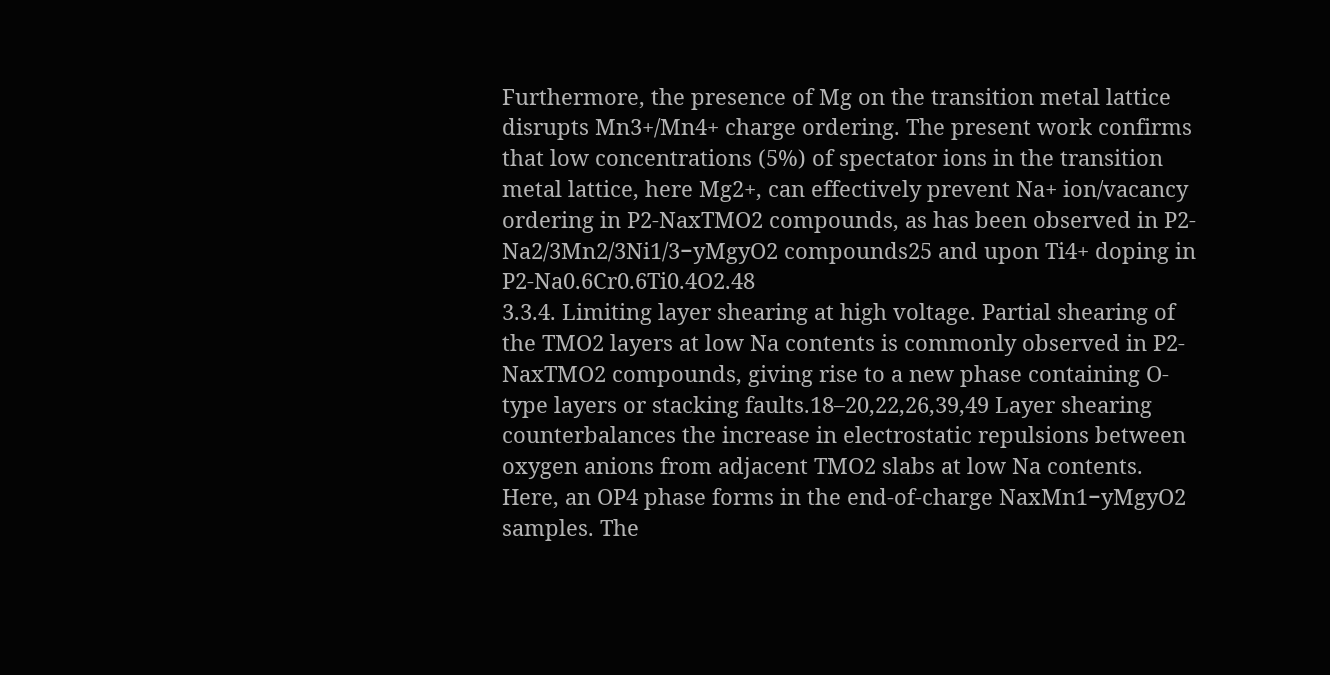Furthermore, the presence of Mg on the transition metal lattice disrupts Mn3+/Mn4+ charge ordering. The present work confirms that low concentrations (5%) of spectator ions in the transition metal lattice, here Mg2+, can effectively prevent Na+ ion/vacancy ordering in P2-NaxTMO2 compounds, as has been observed in P2-Na2/3Mn2/3Ni1/3−yMgyO2 compounds25 and upon Ti4+ doping in P2-Na0.6Cr0.6Ti0.4O2.48
3.3.4. Limiting layer shearing at high voltage. Partial shearing of the TMO2 layers at low Na contents is commonly observed in P2-NaxTMO2 compounds, giving rise to a new phase containing O-type layers or stacking faults.18–20,22,26,39,49 Layer shearing counterbalances the increase in electrostatic repulsions between oxygen anions from adjacent TMO2 slabs at low Na contents. Here, an OP4 phase forms in the end-of-charge NaxMn1−yMgyO2 samples. The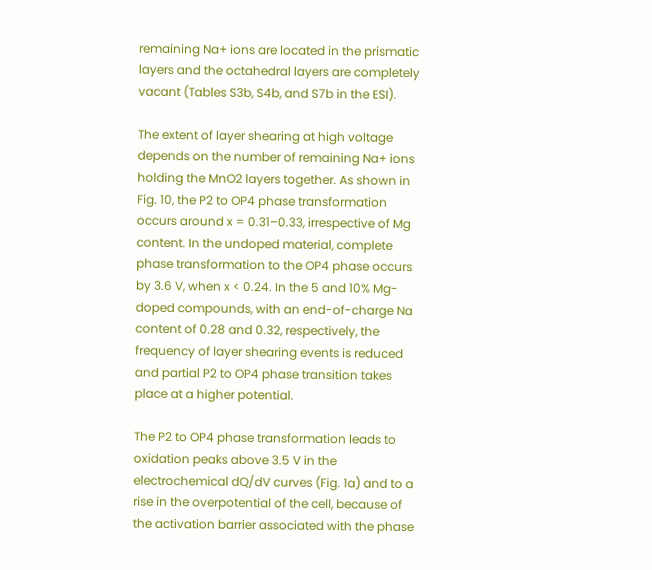remaining Na+ ions are located in the prismatic layers and the octahedral layers are completely vacant (Tables S3b, S4b, and S7b in the ESI).

The extent of layer shearing at high voltage depends on the number of remaining Na+ ions holding the MnO2 layers together. As shown in Fig. 10, the P2 to OP4 phase transformation occurs around x = 0.31–0.33, irrespective of Mg content. In the undoped material, complete phase transformation to the OP4 phase occurs by 3.6 V, when x < 0.24. In the 5 and 10% Mg-doped compounds, with an end-of-charge Na content of 0.28 and 0.32, respectively, the frequency of layer shearing events is reduced and partial P2 to OP4 phase transition takes place at a higher potential.

The P2 to OP4 phase transformation leads to oxidation peaks above 3.5 V in the electrochemical dQ/dV curves (Fig. 1a) and to a rise in the overpotential of the cell, because of the activation barrier associated with the phase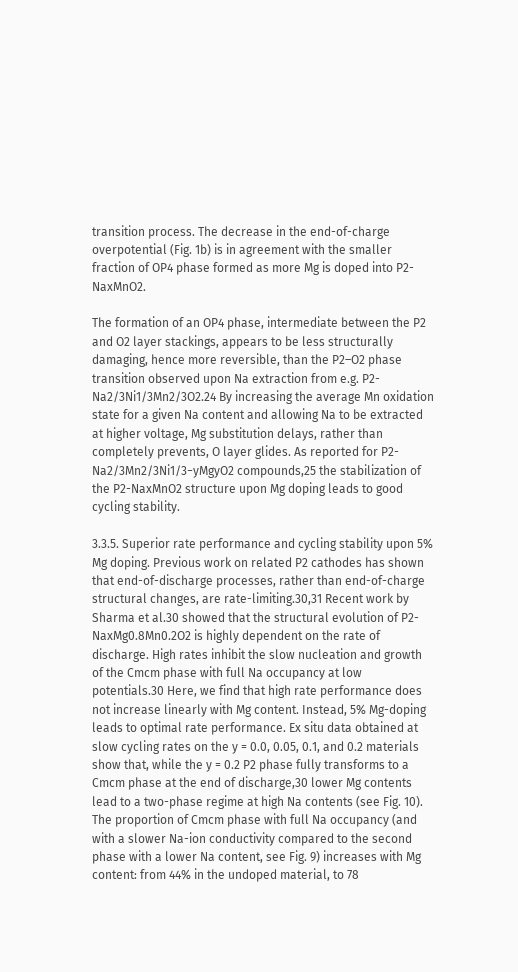transition process. The decrease in the end-of-charge overpotential (Fig. 1b) is in agreement with the smaller fraction of OP4 phase formed as more Mg is doped into P2-NaxMnO2.

The formation of an OP4 phase, intermediate between the P2 and O2 layer stackings, appears to be less structurally damaging, hence more reversible, than the P2–O2 phase transition observed upon Na extraction from e.g. P2-Na2/3Ni1/3Mn2/3O2.24 By increasing the average Mn oxidation state for a given Na content and allowing Na to be extracted at higher voltage, Mg substitution delays, rather than completely prevents, O layer glides. As reported for P2-Na2/3Mn2/3Ni1/3−yMgyO2 compounds,25 the stabilization of the P2-NaxMnO2 structure upon Mg doping leads to good cycling stability.

3.3.5. Superior rate performance and cycling stability upon 5% Mg doping. Previous work on related P2 cathodes has shown that end-of-discharge processes, rather than end-of-charge structural changes, are rate-limiting.30,31 Recent work by Sharma et al.30 showed that the structural evolution of P2-NaxMg0.8Mn0.2O2 is highly dependent on the rate of discharge. High rates inhibit the slow nucleation and growth of the Cmcm phase with full Na occupancy at low potentials.30 Here, we find that high rate performance does not increase linearly with Mg content. Instead, 5% Mg-doping leads to optimal rate performance. Ex situ data obtained at slow cycling rates on the y = 0.0, 0.05, 0.1, and 0.2 materials show that, while the y = 0.2 P2 phase fully transforms to a Cmcm phase at the end of discharge,30 lower Mg contents lead to a two-phase regime at high Na contents (see Fig. 10). The proportion of Cmcm phase with full Na occupancy (and with a slower Na-ion conductivity compared to the second phase with a lower Na content, see Fig. 9) increases with Mg content: from 44% in the undoped material, to 78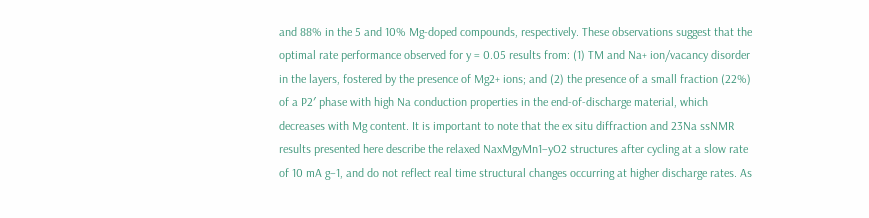and 88% in the 5 and 10% Mg-doped compounds, respectively. These observations suggest that the optimal rate performance observed for y = 0.05 results from: (1) TM and Na+ ion/vacancy disorder in the layers, fostered by the presence of Mg2+ ions; and (2) the presence of a small fraction (22%) of a P2′ phase with high Na conduction properties in the end-of-discharge material, which decreases with Mg content. It is important to note that the ex situ diffraction and 23Na ssNMR results presented here describe the relaxed NaxMgyMn1−yO2 structures after cycling at a slow rate of 10 mA g−1, and do not reflect real time structural changes occurring at higher discharge rates. As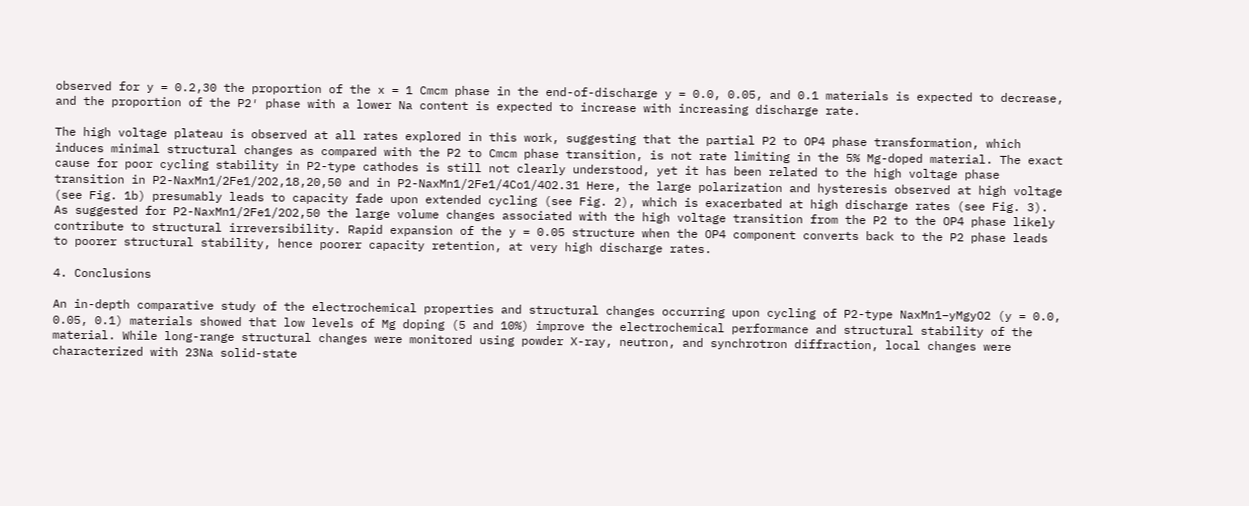observed for y = 0.2,30 the proportion of the x = 1 Cmcm phase in the end-of-discharge y = 0.0, 0.05, and 0.1 materials is expected to decrease, and the proportion of the P2′ phase with a lower Na content is expected to increase with increasing discharge rate.

The high voltage plateau is observed at all rates explored in this work, suggesting that the partial P2 to OP4 phase transformation, which induces minimal structural changes as compared with the P2 to Cmcm phase transition, is not rate limiting in the 5% Mg-doped material. The exact cause for poor cycling stability in P2-type cathodes is still not clearly understood, yet it has been related to the high voltage phase transition in P2-NaxMn1/2Fe1/2O2,18,20,50 and in P2-NaxMn1/2Fe1/4Co1/4O2.31 Here, the large polarization and hysteresis observed at high voltage (see Fig. 1b) presumably leads to capacity fade upon extended cycling (see Fig. 2), which is exacerbated at high discharge rates (see Fig. 3). As suggested for P2-NaxMn1/2Fe1/2O2,50 the large volume changes associated with the high voltage transition from the P2 to the OP4 phase likely contribute to structural irreversibility. Rapid expansion of the y = 0.05 structure when the OP4 component converts back to the P2 phase leads to poorer structural stability, hence poorer capacity retention, at very high discharge rates.

4. Conclusions

An in-depth comparative study of the electrochemical properties and structural changes occurring upon cycling of P2-type NaxMn1−yMgyO2 (y = 0.0, 0.05, 0.1) materials showed that low levels of Mg doping (5 and 10%) improve the electrochemical performance and structural stability of the material. While long-range structural changes were monitored using powder X-ray, neutron, and synchrotron diffraction, local changes were characterized with 23Na solid-state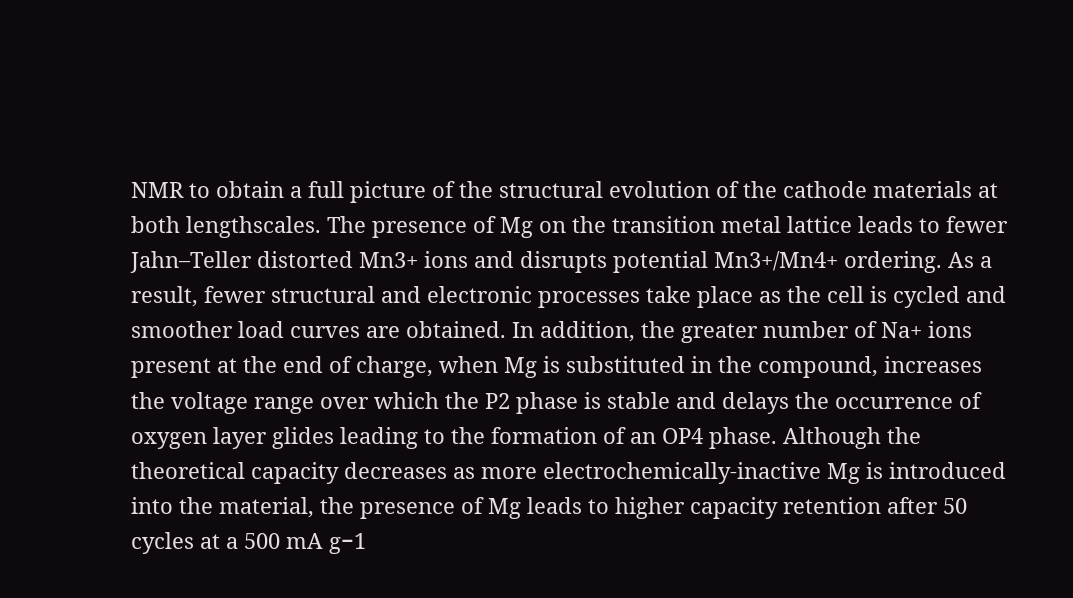NMR to obtain a full picture of the structural evolution of the cathode materials at both lengthscales. The presence of Mg on the transition metal lattice leads to fewer Jahn–Teller distorted Mn3+ ions and disrupts potential Mn3+/Mn4+ ordering. As a result, fewer structural and electronic processes take place as the cell is cycled and smoother load curves are obtained. In addition, the greater number of Na+ ions present at the end of charge, when Mg is substituted in the compound, increases the voltage range over which the P2 phase is stable and delays the occurrence of oxygen layer glides leading to the formation of an OP4 phase. Although the theoretical capacity decreases as more electrochemically-inactive Mg is introduced into the material, the presence of Mg leads to higher capacity retention after 50 cycles at a 500 mA g−1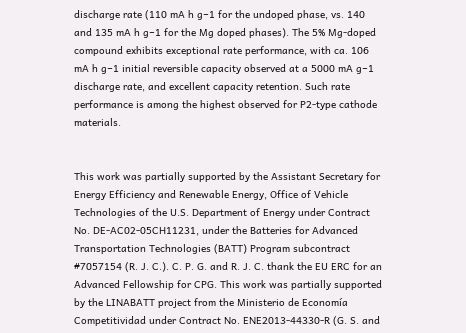discharge rate (110 mA h g−1 for the undoped phase, vs. 140 and 135 mA h g−1 for the Mg doped phases). The 5% Mg-doped compound exhibits exceptional rate performance, with ca. 106 mA h g−1 initial reversible capacity observed at a 5000 mA g−1 discharge rate, and excellent capacity retention. Such rate performance is among the highest observed for P2-type cathode materials.


This work was partially supported by the Assistant Secretary for Energy Efficiency and Renewable Energy, Office of Vehicle Technologies of the U.S. Department of Energy under Contract No. DE-AC02-05CH11231, under the Batteries for Advanced Transportation Technologies (BATT) Program subcontract #7057154 (R. J. C.). C. P. G. and R. J. C. thank the EU ERC for an Advanced Fellowship for CPG. This work was partially supported by the LINABATT project from the Ministerio de Economía Competitividad under Contract No. ENE2013-44330-R (G. S. and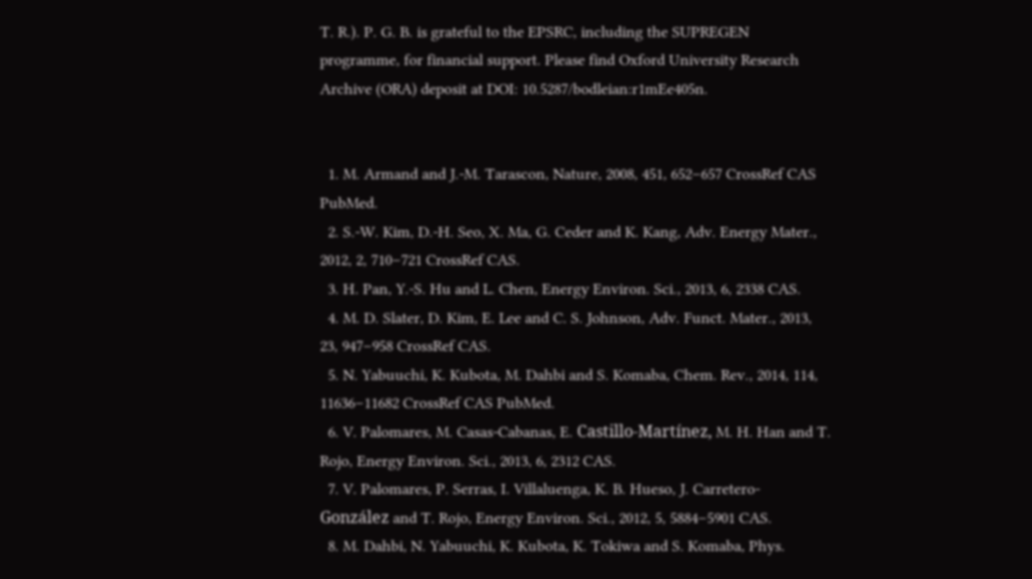T. R.). P. G. B. is grateful to the EPSRC, including the SUPREGEN programme, for financial support. Please find Oxford University Research Archive (ORA) deposit at DOI: 10.5287/bodleian:r1mEe405n.


  1. M. Armand and J.-M. Tarascon, Nature, 2008, 451, 652–657 CrossRef CAS PubMed.
  2. S.-W. Kim, D.-H. Seo, X. Ma, G. Ceder and K. Kang, Adv. Energy Mater., 2012, 2, 710–721 CrossRef CAS.
  3. H. Pan, Y.-S. Hu and L. Chen, Energy Environ. Sci., 2013, 6, 2338 CAS.
  4. M. D. Slater, D. Kim, E. Lee and C. S. Johnson, Adv. Funct. Mater., 2013, 23, 947–958 CrossRef CAS.
  5. N. Yabuuchi, K. Kubota, M. Dahbi and S. Komaba, Chem. Rev., 2014, 114, 11636–11682 CrossRef CAS PubMed.
  6. V. Palomares, M. Casas-Cabanas, E. Castillo-Martínez, M. H. Han and T. Rojo, Energy Environ. Sci., 2013, 6, 2312 CAS.
  7. V. Palomares, P. Serras, I. Villaluenga, K. B. Hueso, J. Carretero-González and T. Rojo, Energy Environ. Sci., 2012, 5, 5884–5901 CAS.
  8. M. Dahbi, N. Yabuuchi, K. Kubota, K. Tokiwa and S. Komaba, Phys.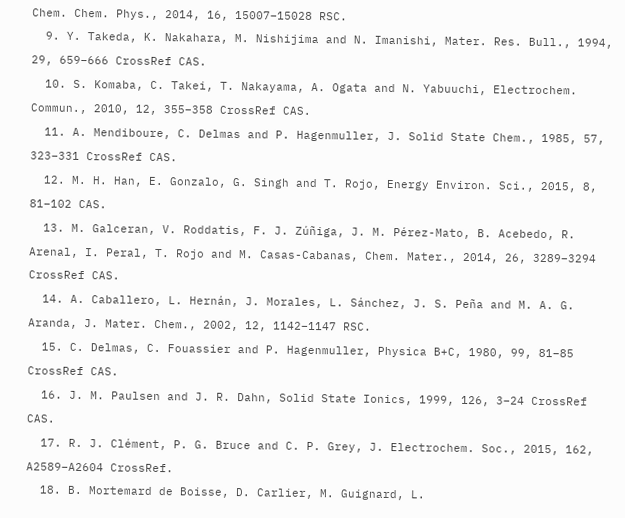Chem. Chem. Phys., 2014, 16, 15007–15028 RSC.
  9. Y. Takeda, K. Nakahara, M. Nishijima and N. Imanishi, Mater. Res. Bull., 1994, 29, 659–666 CrossRef CAS.
  10. S. Komaba, C. Takei, T. Nakayama, A. Ogata and N. Yabuuchi, Electrochem. Commun., 2010, 12, 355–358 CrossRef CAS.
  11. A. Mendiboure, C. Delmas and P. Hagenmuller, J. Solid State Chem., 1985, 57, 323–331 CrossRef CAS.
  12. M. H. Han, E. Gonzalo, G. Singh and T. Rojo, Energy Environ. Sci., 2015, 8, 81–102 CAS.
  13. M. Galceran, V. Roddatis, F. J. Zúñiga, J. M. Pérez-Mato, B. Acebedo, R. Arenal, I. Peral, T. Rojo and M. Casas-Cabanas, Chem. Mater., 2014, 26, 3289–3294 CrossRef CAS.
  14. A. Caballero, L. Hernán, J. Morales, L. Sánchez, J. S. Peña and M. A. G. Aranda, J. Mater. Chem., 2002, 12, 1142–1147 RSC.
  15. C. Delmas, C. Fouassier and P. Hagenmuller, Physica B+C, 1980, 99, 81–85 CrossRef CAS.
  16. J. M. Paulsen and J. R. Dahn, Solid State Ionics, 1999, 126, 3–24 CrossRef CAS.
  17. R. J. Clément, P. G. Bruce and C. P. Grey, J. Electrochem. Soc., 2015, 162, A2589–A2604 CrossRef.
  18. B. Mortemard de Boisse, D. Carlier, M. Guignard, L.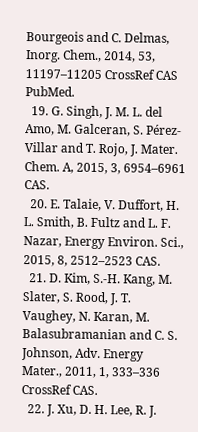Bourgeois and C. Delmas, Inorg. Chem., 2014, 53, 11197–11205 CrossRef CAS PubMed.
  19. G. Singh, J. M. L. del Amo, M. Galceran, S. Pérez-Villar and T. Rojo, J. Mater. Chem. A, 2015, 3, 6954–6961 CAS.
  20. E. Talaie, V. Duffort, H. L. Smith, B. Fultz and L. F. Nazar, Energy Environ. Sci., 2015, 8, 2512–2523 CAS.
  21. D. Kim, S.-H. Kang, M. Slater, S. Rood, J. T. Vaughey, N. Karan, M. Balasubramanian and C. S. Johnson, Adv. Energy Mater., 2011, 1, 333–336 CrossRef CAS.
  22. J. Xu, D. H. Lee, R. J.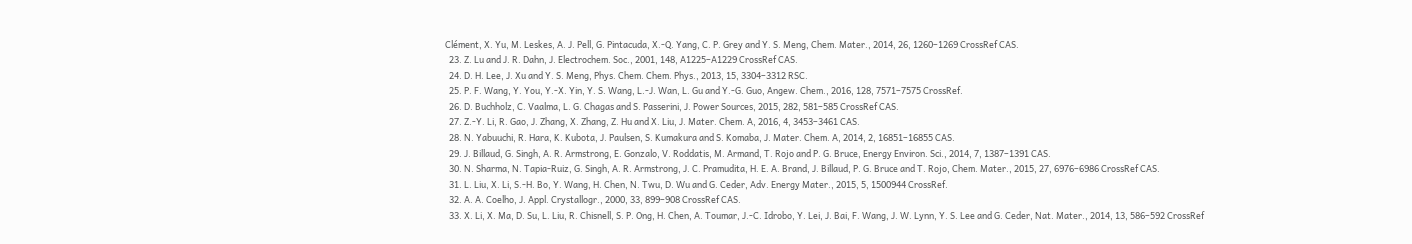Clément, X. Yu, M. Leskes, A. J. Pell, G. Pintacuda, X.-Q. Yang, C. P. Grey and Y. S. Meng, Chem. Mater., 2014, 26, 1260–1269 CrossRef CAS.
  23. Z. Lu and J. R. Dahn, J. Electrochem. Soc., 2001, 148, A1225–A1229 CrossRef CAS.
  24. D. H. Lee, J. Xu and Y. S. Meng, Phys. Chem. Chem. Phys., 2013, 15, 3304–3312 RSC.
  25. P. F. Wang, Y. You, Y.-X. Yin, Y. S. Wang, L.-J. Wan, L. Gu and Y.-G. Guo, Angew. Chem., 2016, 128, 7571–7575 CrossRef.
  26. D. Buchholz, C. Vaalma, L. G. Chagas and S. Passerini, J. Power Sources, 2015, 282, 581–585 CrossRef CAS.
  27. Z.-Y. Li, R. Gao, J. Zhang, X. Zhang, Z. Hu and X. Liu, J. Mater. Chem. A, 2016, 4, 3453–3461 CAS.
  28. N. Yabuuchi, R. Hara, K. Kubota, J. Paulsen, S. Kumakura and S. Komaba, J. Mater. Chem. A, 2014, 2, 16851–16855 CAS.
  29. J. Billaud, G. Singh, A. R. Armstrong, E. Gonzalo, V. Roddatis, M. Armand, T. Rojo and P. G. Bruce, Energy Environ. Sci., 2014, 7, 1387–1391 CAS.
  30. N. Sharma, N. Tapia-Ruiz, G. Singh, A. R. Armstrong, J. C. Pramudita, H. E. A. Brand, J. Billaud, P. G. Bruce and T. Rojo, Chem. Mater., 2015, 27, 6976–6986 CrossRef CAS.
  31. L. Liu, X. Li, S.-H. Bo, Y. Wang, H. Chen, N. Twu, D. Wu and G. Ceder, Adv. Energy Mater., 2015, 5, 1500944 CrossRef.
  32. A. A. Coelho, J. Appl. Crystallogr., 2000, 33, 899–908 CrossRef CAS.
  33. X. Li, X. Ma, D. Su, L. Liu, R. Chisnell, S. P. Ong, H. Chen, A. Toumar, J.-C. Idrobo, Y. Lei, J. Bai, F. Wang, J. W. Lynn, Y. S. Lee and G. Ceder, Nat. Mater., 2014, 13, 586–592 CrossRef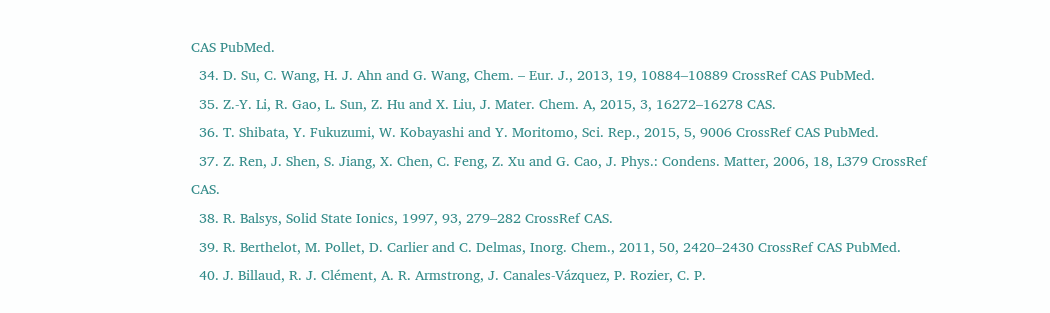CAS PubMed.
  34. D. Su, C. Wang, H. J. Ahn and G. Wang, Chem. – Eur. J., 2013, 19, 10884–10889 CrossRef CAS PubMed.
  35. Z.-Y. Li, R. Gao, L. Sun, Z. Hu and X. Liu, J. Mater. Chem. A, 2015, 3, 16272–16278 CAS.
  36. T. Shibata, Y. Fukuzumi, W. Kobayashi and Y. Moritomo, Sci. Rep., 2015, 5, 9006 CrossRef CAS PubMed.
  37. Z. Ren, J. Shen, S. Jiang, X. Chen, C. Feng, Z. Xu and G. Cao, J. Phys.: Condens. Matter, 2006, 18, L379 CrossRef CAS.
  38. R. Balsys, Solid State Ionics, 1997, 93, 279–282 CrossRef CAS.
  39. R. Berthelot, M. Pollet, D. Carlier and C. Delmas, Inorg. Chem., 2011, 50, 2420–2430 CrossRef CAS PubMed.
  40. J. Billaud, R. J. Clément, A. R. Armstrong, J. Canales-Vázquez, P. Rozier, C. P.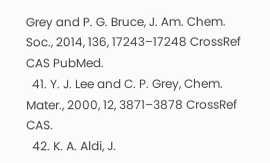Grey and P. G. Bruce, J. Am. Chem. Soc., 2014, 136, 17243–17248 CrossRef CAS PubMed.
  41. Y. J. Lee and C. P. Grey, Chem. Mater., 2000, 12, 3871–3878 CrossRef CAS.
  42. K. A. Aldi, J.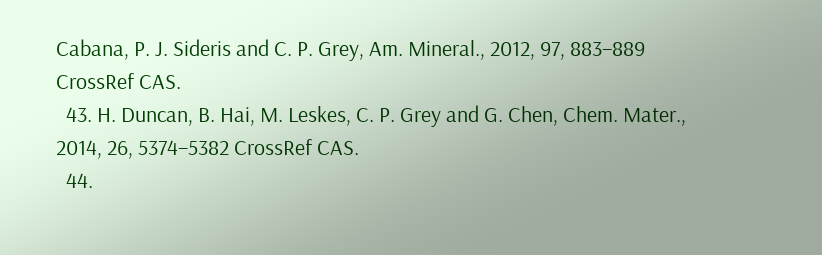Cabana, P. J. Sideris and C. P. Grey, Am. Mineral., 2012, 97, 883–889 CrossRef CAS.
  43. H. Duncan, B. Hai, M. Leskes, C. P. Grey and G. Chen, Chem. Mater., 2014, 26, 5374–5382 CrossRef CAS.
  44.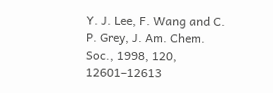Y. J. Lee, F. Wang and C. P. Grey, J. Am. Chem. Soc., 1998, 120, 12601–12613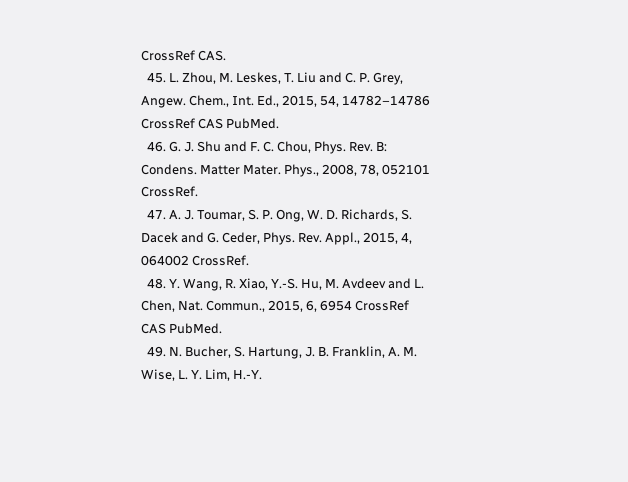CrossRef CAS.
  45. L. Zhou, M. Leskes, T. Liu and C. P. Grey, Angew. Chem., Int. Ed., 2015, 54, 14782–14786 CrossRef CAS PubMed.
  46. G. J. Shu and F. C. Chou, Phys. Rev. B: Condens. Matter Mater. Phys., 2008, 78, 052101 CrossRef.
  47. A. J. Toumar, S. P. Ong, W. D. Richards, S. Dacek and G. Ceder, Phys. Rev. Appl., 2015, 4, 064002 CrossRef.
  48. Y. Wang, R. Xiao, Y.-S. Hu, M. Avdeev and L. Chen, Nat. Commun., 2015, 6, 6954 CrossRef CAS PubMed.
  49. N. Bucher, S. Hartung, J. B. Franklin, A. M. Wise, L. Y. Lim, H.-Y.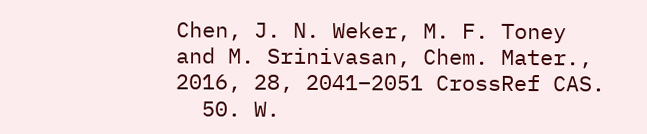Chen, J. N. Weker, M. F. Toney and M. Srinivasan, Chem. Mater., 2016, 28, 2041–2051 CrossRef CAS.
  50. W.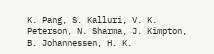K. Pang, S. Kalluri, V. K. Peterson, N. Sharma, J. Kimpton, B. Johannessen, H. K.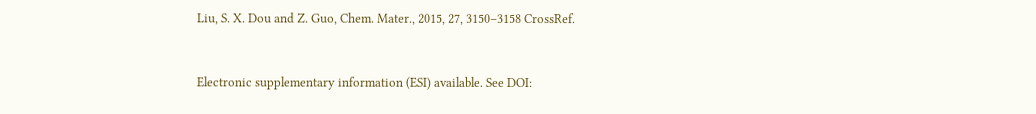Liu, S. X. Dou and Z. Guo, Chem. Mater., 2015, 27, 3150–3158 CrossRef.


Electronic supplementary information (ESI) available. See DOI: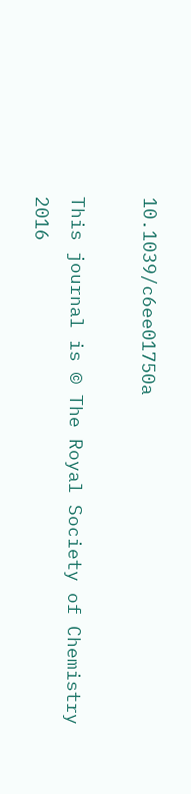10.1039/c6ee01750a

This journal is © The Royal Society of Chemistry 2016